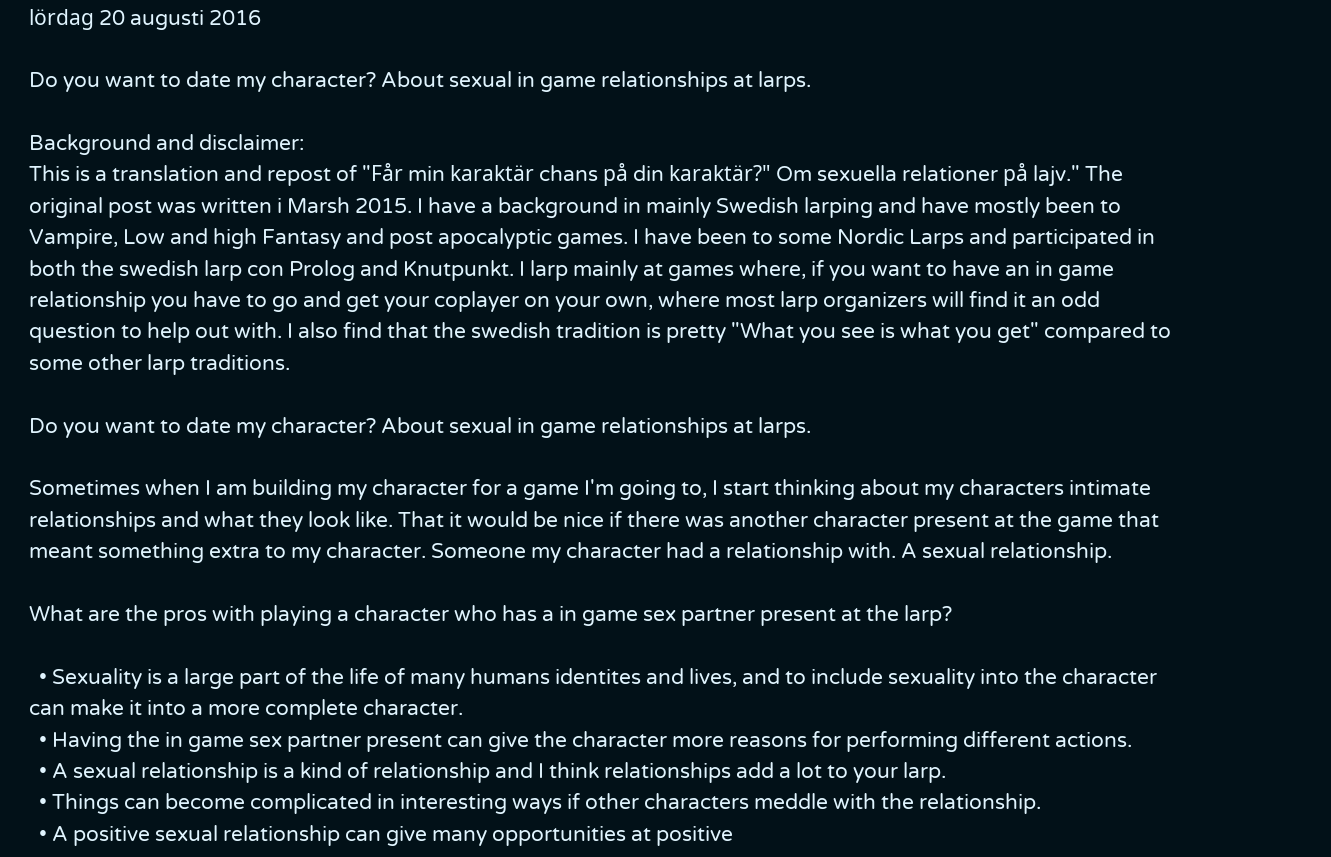lördag 20 augusti 2016

Do you want to date my character? About sexual in game relationships at larps.

Background and disclaimer:
This is a translation and repost of "Får min karaktär chans på din karaktär?" Om sexuella relationer på lajv." The original post was written i Marsh 2015. I have a background in mainly Swedish larping and have mostly been to Vampire, Low and high Fantasy and post apocalyptic games. I have been to some Nordic Larps and participated in both the swedish larp con Prolog and Knutpunkt. I larp mainly at games where, if you want to have an in game relationship you have to go and get your coplayer on your own, where most larp organizers will find it an odd question to help out with. I also find that the swedish tradition is pretty "What you see is what you get" compared to some other larp traditions.

Do you want to date my character? About sexual in game relationships at larps.

Sometimes when I am building my character for a game I'm going to, I start thinking about my characters intimate relationships and what they look like. That it would be nice if there was another character present at the game that meant something extra to my character. Someone my character had a relationship with. A sexual relationship.

What are the pros with playing a character who has a in game sex partner present at the larp?

  • Sexuality is a large part of the life of many humans identites and lives, and to include sexuality into the character can make it into a more complete character.
  • Having the in game sex partner present can give the character more reasons for performing different actions.
  • A sexual relationship is a kind of relationship and I think relationships add a lot to your larp.
  • Things can become complicated in interesting ways if other characters meddle with the relationship.
  • A positive sexual relationship can give many opportunities at positive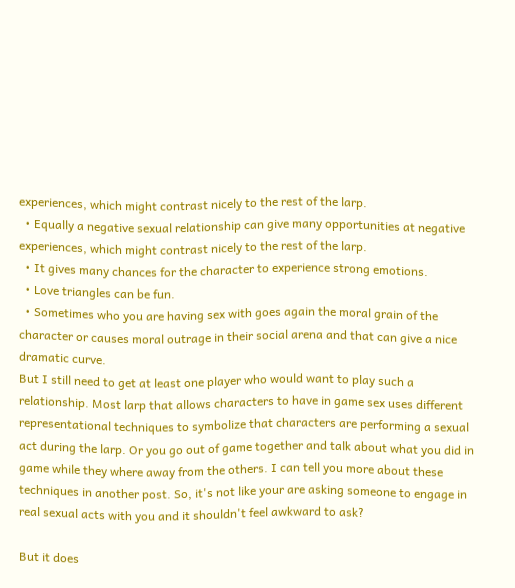experiences, which might contrast nicely to the rest of the larp.
  • Equally a negative sexual relationship can give many opportunities at negative experiences, which might contrast nicely to the rest of the larp.
  • It gives many chances for the character to experience strong emotions.
  • Love triangles can be fun.
  • Sometimes who you are having sex with goes again the moral grain of the character or causes moral outrage in their social arena and that can give a nice dramatic curve.
But I still need to get at least one player who would want to play such a relationship. Most larp that allows characters to have in game sex uses different representational techniques to symbolize that characters are performing a sexual act during the larp. Or you go out of game together and talk about what you did in game while they where away from the others. I can tell you more about these techniques in another post. So, it's not like your are asking someone to engage in real sexual acts with you and it shouldn't feel awkward to ask?

But it does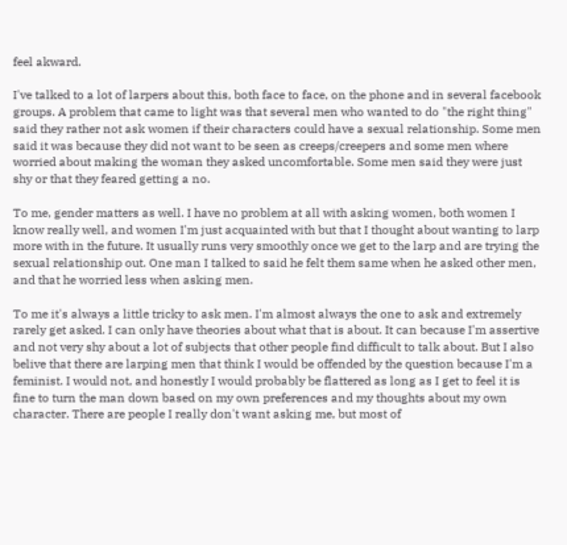feel akward.

I've talked to a lot of larpers about this, both face to face, on the phone and in several facebook groups. A problem that came to light was that several men who wanted to do "the right thing" said they rather not ask women if their characters could have a sexual relationship. Some men said it was because they did not want to be seen as creeps/creepers and some men where worried about making the woman they asked uncomfortable. Some men said they were just shy or that they feared getting a no.

To me, gender matters as well. I have no problem at all with asking women, both women I know really well, and women I'm just acquainted with but that I thought about wanting to larp more with in the future. It usually runs very smoothly once we get to the larp and are trying the sexual relationship out. One man I talked to said he felt them same when he asked other men, and that he worried less when asking men.

To me it's always a little tricky to ask men. I'm almost always the one to ask and extremely rarely get asked. I can only have theories about what that is about. It can because I'm assertive and not very shy about a lot of subjects that other people find difficult to talk about. But I also belive that there are larping men that think I would be offended by the question because I'm a feminist. I would not, and honestly I would probably be flattered as long as I get to feel it is fine to turn the man down based on my own preferences and my thoughts about my own character. There are people I really don't want asking me, but most of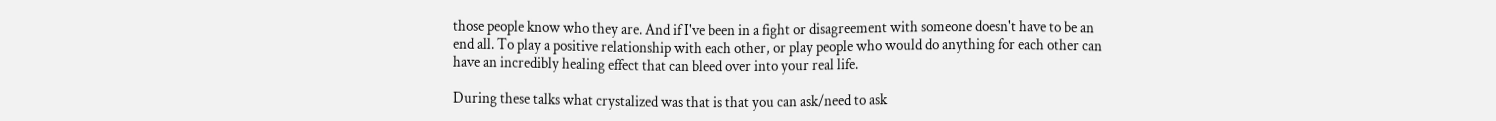those people know who they are. And if I've been in a fight or disagreement with someone doesn't have to be an end all. To play a positive relationship with each other, or play people who would do anything for each other can have an incredibly healing effect that can bleed over into your real life.

During these talks what crystalized was that is that you can ask/need to ask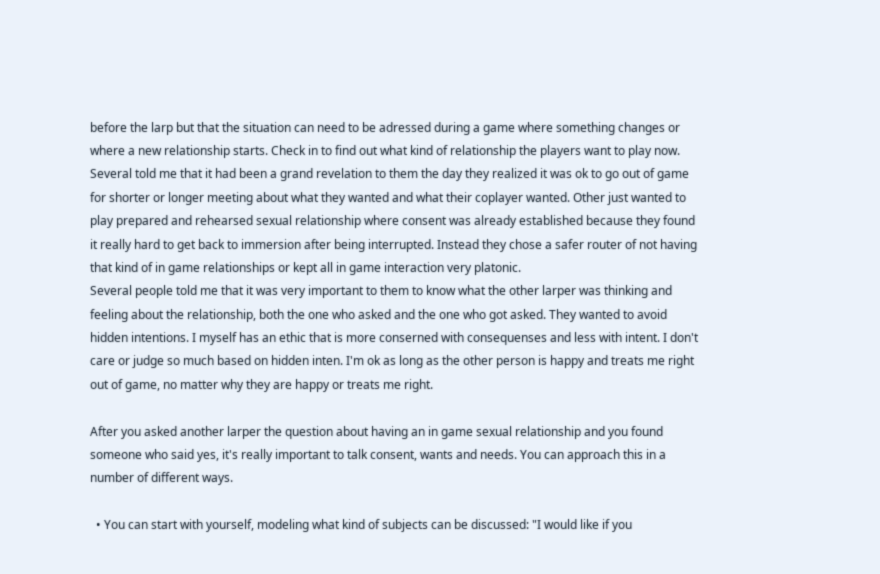before the larp but that the situation can need to be adressed during a game where something changes or where a new relationship starts. Check in to find out what kind of relationship the players want to play now. Several told me that it had been a grand revelation to them the day they realized it was ok to go out of game for shorter or longer meeting about what they wanted and what their coplayer wanted. Other just wanted to play prepared and rehearsed sexual relationship where consent was already established because they found it really hard to get back to immersion after being interrupted. Instead they chose a safer router of not having that kind of in game relationships or kept all in game interaction very platonic.
Several people told me that it was very important to them to know what the other larper was thinking and feeling about the relationship, both the one who asked and the one who got asked. They wanted to avoid hidden intentions. I myself has an ethic that is more conserned with consequenses and less with intent. I don't care or judge so much based on hidden inten. I'm ok as long as the other person is happy and treats me right out of game, no matter why they are happy or treats me right.

After you asked another larper the question about having an in game sexual relationship and you found someone who said yes, it's really important to talk consent, wants and needs. You can approach this in a number of different ways.

  • You can start with yourself, modeling what kind of subjects can be discussed: "I would like if you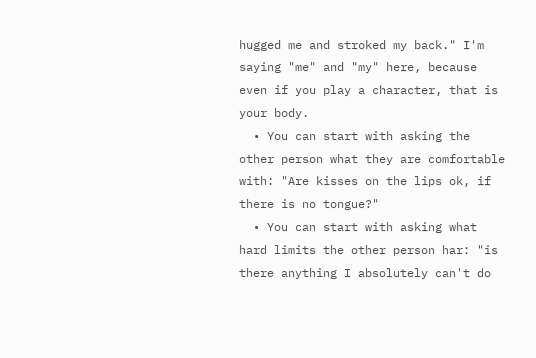hugged me and stroked my back." I'm saying "me" and "my" here, because even if you play a character, that is your body.
  • You can start with asking the other person what they are comfortable with: "Are kisses on the lips ok, if there is no tongue?"
  • You can start with asking what hard limits the other person har: "is there anything I absolutely can't do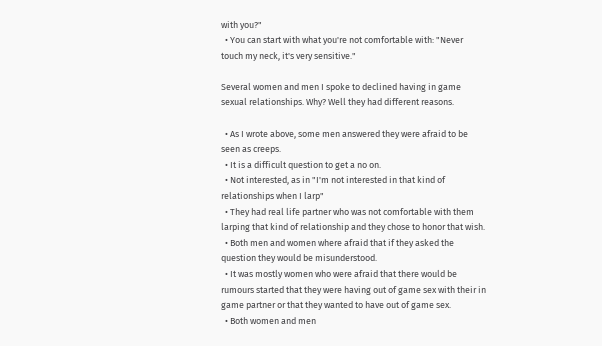with you?"
  • You can start with what you're not comfortable with: "Never touch my neck, it's very sensitive."

Several women and men I spoke to declined having in game sexual relationships. Why? Well they had different reasons.

  • As I wrote above, some men answered they were afraid to be seen as creeps.
  • It is a difficult question to get a no on.
  • Not interested, as in "I'm not interested in that kind of relationships when I larp"
  • They had real life partner who was not comfortable with them larping that kind of relationship and they chose to honor that wish.
  • Both men and women where afraid that if they asked the question they would be misunderstood.
  • It was mostly women who were afraid that there would be rumours started that they were having out of game sex with their in game partner or that they wanted to have out of game sex.
  • Both women and men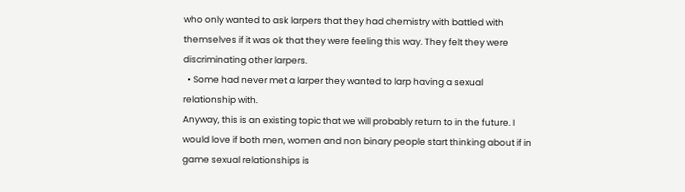who only wanted to ask larpers that they had chemistry with battled with themselves if it was ok that they were feeling this way. They felt they were discriminating other larpers.
  • Some had never met a larper they wanted to larp having a sexual relationship with.
Anyway, this is an existing topic that we will probably return to in the future. I would love if both men, women and non binary people start thinking about if in game sexual relationships is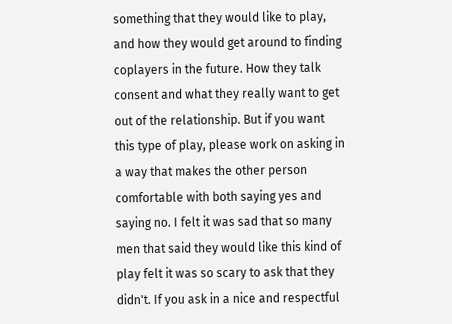something that they would like to play, and how they would get around to finding coplayers in the future. How they talk consent and what they really want to get out of the relationship. But if you want this type of play, please work on asking in a way that makes the other person comfortable with both saying yes and saying no. I felt it was sad that so many men that said they would like this kind of play felt it was so scary to ask that they didn't. If you ask in a nice and respectful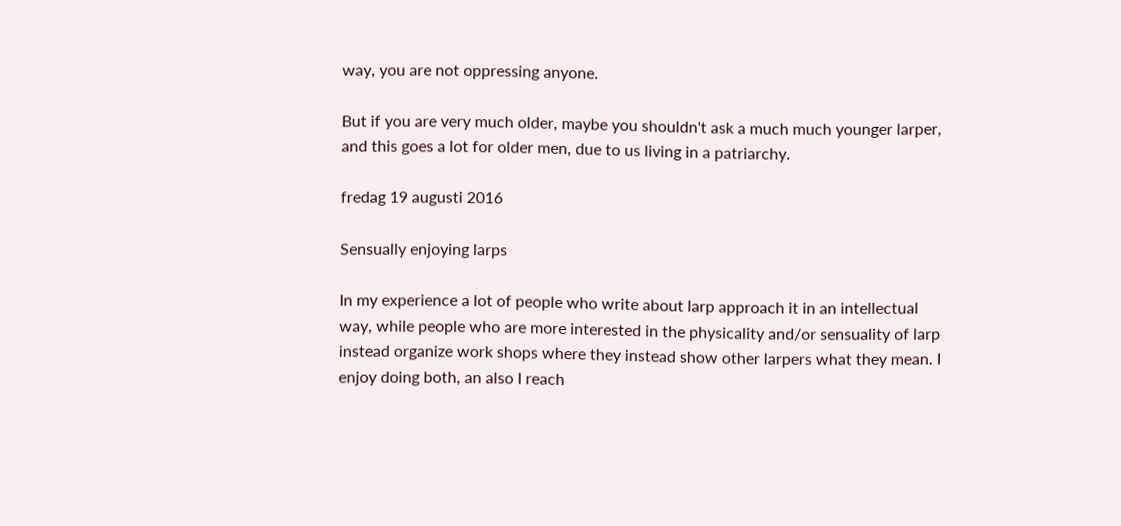way, you are not oppressing anyone.

But if you are very much older, maybe you shouldn't ask a much much younger larper, and this goes a lot for older men, due to us living in a patriarchy.

fredag 19 augusti 2016

Sensually enjoying larps

In my experience a lot of people who write about larp approach it in an intellectual way, while people who are more interested in the physicality and/or sensuality of larp instead organize work shops where they instead show other larpers what they mean. I enjoy doing both, an also I reach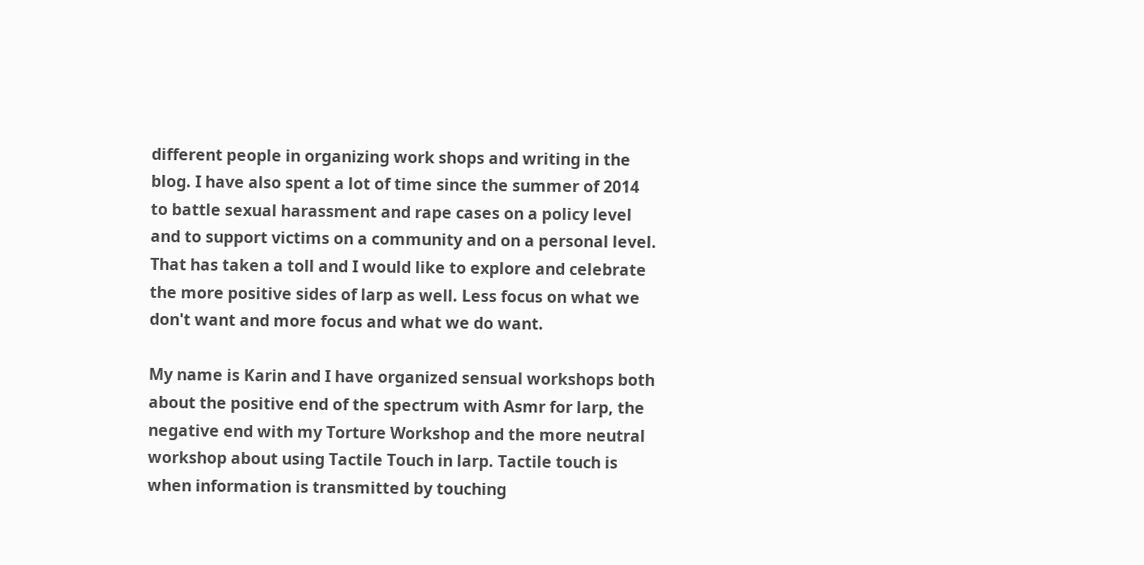different people in organizing work shops and writing in the blog. I have also spent a lot of time since the summer of 2014 to battle sexual harassment and rape cases on a policy level and to support victims on a community and on a personal level.  That has taken a toll and I would like to explore and celebrate the more positive sides of larp as well. Less focus on what we don't want and more focus and what we do want.

My name is Karin and I have organized sensual workshops both about the positive end of the spectrum with Asmr for larp, the negative end with my Torture Workshop and the more neutral workshop about using Tactile Touch in larp. Tactile touch is when information is transmitted by touching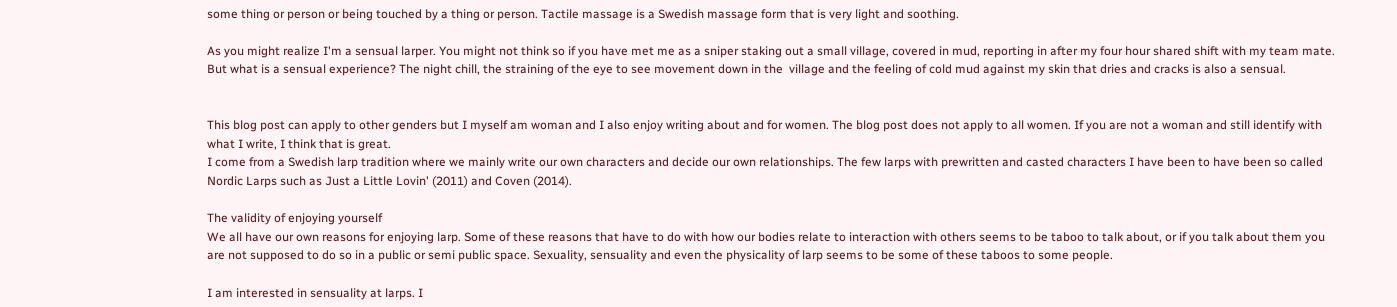some thing or person or being touched by a thing or person. Tactile massage is a Swedish massage form that is very light and soothing.

As you might realize I'm a sensual larper. You might not think so if you have met me as a sniper staking out a small village, covered in mud, reporting in after my four hour shared shift with my team mate. But what is a sensual experience? The night chill, the straining of the eye to see movement down in the  village and the feeling of cold mud against my skin that dries and cracks is also a sensual.


This blog post can apply to other genders but I myself am woman and I also enjoy writing about and for women. The blog post does not apply to all women. If you are not a woman and still identify with what I write, I think that is great.
I come from a Swedish larp tradition where we mainly write our own characters and decide our own relationships. The few larps with prewritten and casted characters I have been to have been so called Nordic Larps such as Just a Little Lovin' (2011) and Coven (2014).

The validity of enjoying yourself
We all have our own reasons for enjoying larp. Some of these reasons that have to do with how our bodies relate to interaction with others seems to be taboo to talk about, or if you talk about them you are not supposed to do so in a public or semi public space. Sexuality, sensuality and even the physicality of larp seems to be some of these taboos to some people.

I am interested in sensuality at larps. I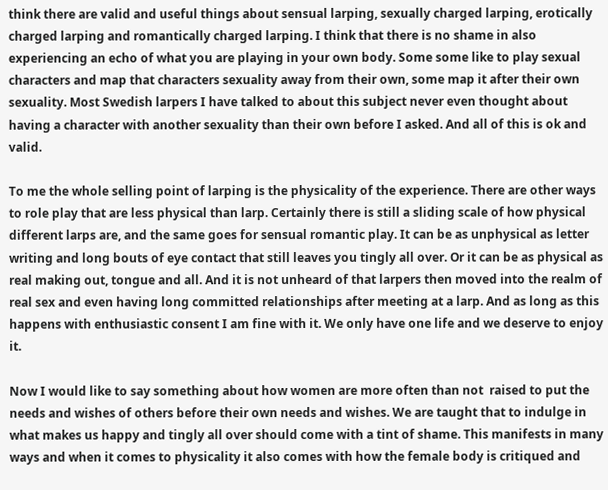think there are valid and useful things about sensual larping, sexually charged larping, erotically charged larping and romantically charged larping. I think that there is no shame in also experiencing an echo of what you are playing in your own body. Some some like to play sexual characters and map that characters sexuality away from their own, some map it after their own sexuality. Most Swedish larpers I have talked to about this subject never even thought about having a character with another sexuality than their own before I asked. And all of this is ok and valid.

To me the whole selling point of larping is the physicality of the experience. There are other ways to role play that are less physical than larp. Certainly there is still a sliding scale of how physical different larps are, and the same goes for sensual romantic play. It can be as unphysical as letter writing and long bouts of eye contact that still leaves you tingly all over. Or it can be as physical as real making out, tongue and all. And it is not unheard of that larpers then moved into the realm of real sex and even having long committed relationships after meeting at a larp. And as long as this happens with enthusiastic consent I am fine with it. We only have one life and we deserve to enjoy it.

Now I would like to say something about how women are more often than not  raised to put the needs and wishes of others before their own needs and wishes. We are taught that to indulge in what makes us happy and tingly all over should come with a tint of shame. This manifests in many ways and when it comes to physicality it also comes with how the female body is critiqued and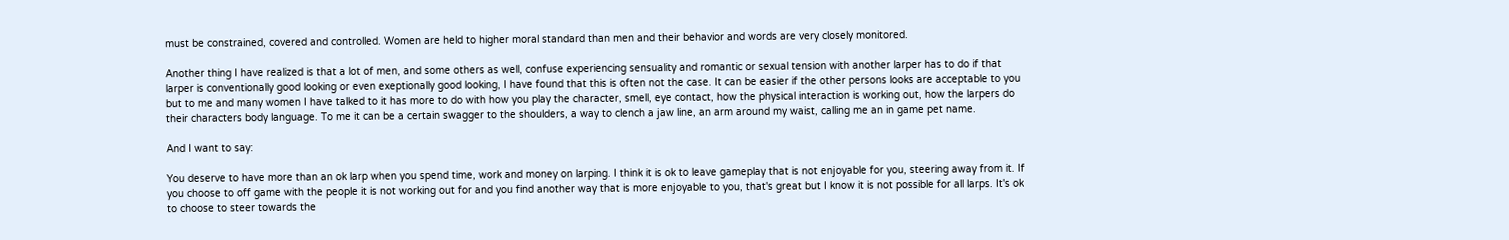must be constrained, covered and controlled. Women are held to higher moral standard than men and their behavior and words are very closely monitored.

Another thing I have realized is that a lot of men, and some others as well, confuse experiencing sensuality and romantic or sexual tension with another larper has to do if that larper is conventionally good looking or even exeptionally good looking, I have found that this is often not the case. It can be easier if the other persons looks are acceptable to you but to me and many women I have talked to it has more to do with how you play the character, smell, eye contact, how the physical interaction is working out, how the larpers do their characters body language. To me it can be a certain swagger to the shoulders, a way to clench a jaw line, an arm around my waist, calling me an in game pet name.

And I want to say:

You deserve to have more than an ok larp when you spend time, work and money on larping. I think it is ok to leave gameplay that is not enjoyable for you, steering away from it. If you choose to off game with the people it is not working out for and you find another way that is more enjoyable to you, that's great but I know it is not possible for all larps. It's ok to choose to steer towards the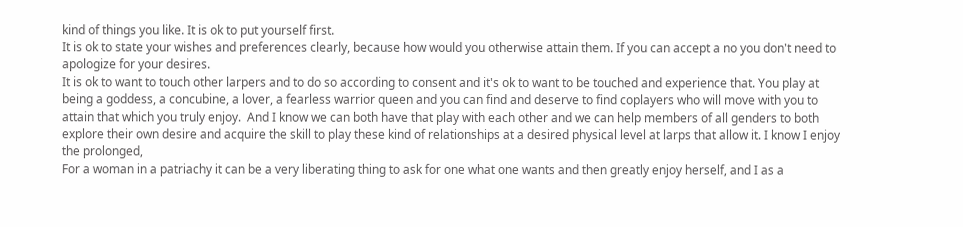kind of things you like. It is ok to put yourself first.
It is ok to state your wishes and preferences clearly, because how would you otherwise attain them. If you can accept a no you don't need to apologize for your desires.
It is ok to want to touch other larpers and to do so according to consent and it's ok to want to be touched and experience that. You play at being a goddess, a concubine, a lover, a fearless warrior queen and you can find and deserve to find coplayers who will move with you to attain that which you truly enjoy.  And I know we can both have that play with each other and we can help members of all genders to both explore their own desire and acquire the skill to play these kind of relationships at a desired physical level at larps that allow it. I know I enjoy the prolonged,
For a woman in a patriachy it can be a very liberating thing to ask for one what one wants and then greatly enjoy herself, and I as a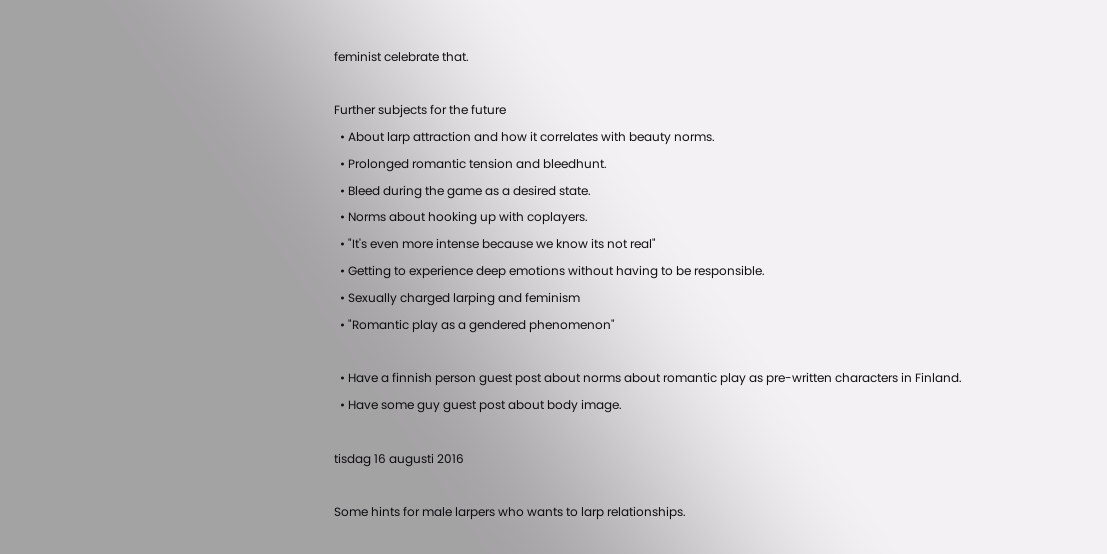feminist celebrate that.

Further subjects for the future
  • About larp attraction and how it correlates with beauty norms.
  • Prolonged romantic tension and bleedhunt.
  • Bleed during the game as a desired state.
  • Norms about hooking up with coplayers.
  • "It's even more intense because we know its not real"
  • Getting to experience deep emotions without having to be responsible.
  • Sexually charged larping and feminism
  • "Romantic play as a gendered phenomenon"

  • Have a finnish person guest post about norms about romantic play as pre-written characters in Finland.
  • Have some guy guest post about body image.

tisdag 16 augusti 2016

Some hints for male larpers who wants to larp relationships.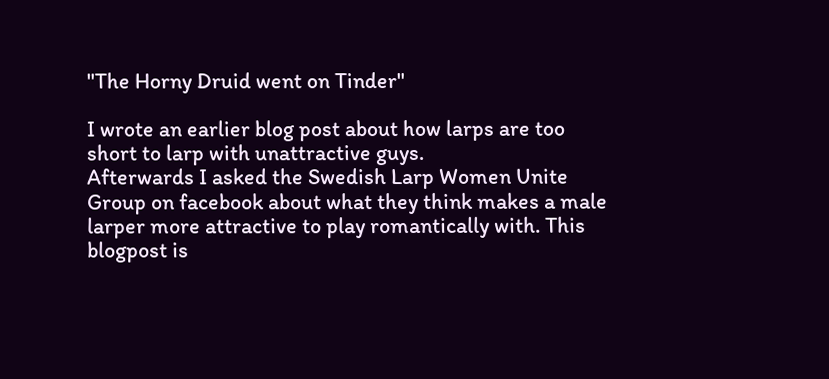"The Horny Druid went on Tinder"

I wrote an earlier blog post about how larps are too short to larp with unattractive guys.
Afterwards I asked the Swedish Larp Women Unite Group on facebook about what they think makes a male larper more attractive to play romantically with. This blogpost is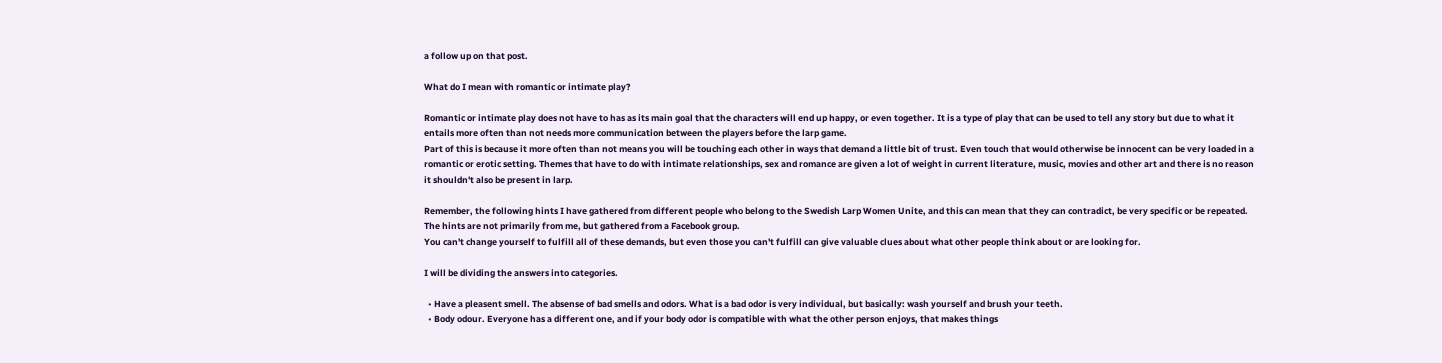a follow up on that post.

What do I mean with romantic or intimate play?

Romantic or intimate play does not have to has as its main goal that the characters will end up happy, or even together. It is a type of play that can be used to tell any story but due to what it entails more often than not needs more communication between the players before the larp game.
Part of this is because it more often than not means you will be touching each other in ways that demand a little bit of trust. Even touch that would otherwise be innocent can be very loaded in a romantic or erotic setting. Themes that have to do with intimate relationships, sex and romance are given a lot of weight in current literature, music, movies and other art and there is no reason it shouldn't also be present in larp.

Remember, the following hints I have gathered from different people who belong to the Swedish Larp Women Unite, and this can mean that they can contradict, be very specific or be repeated. The hints are not primarily from me, but gathered from a Facebook group.
You can't change yourself to fulfill all of these demands, but even those you can't fulfill can give valuable clues about what other people think about or are looking for.

I will be dividing the answers into categories.

  • Have a pleasent smell. The absense of bad smells and odors. What is a bad odor is very individual, but basically: wash yourself and brush your teeth.
  • Body odour. Everyone has a different one, and if your body odor is compatible with what the other person enjoys, that makes things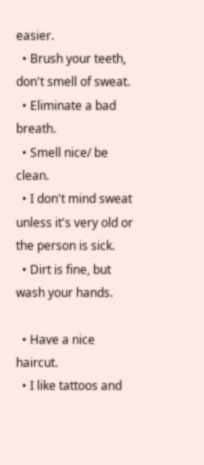easier.
  • Brush your teeth, don't smell of sweat.
  • Eliminate a bad breath.
  • Smell nice/ be clean.
  • I don't mind sweat unless it's very old or the person is sick.
  • Dirt is fine, but wash your hands.

  • Have a nice haircut.
  • I like tattoos and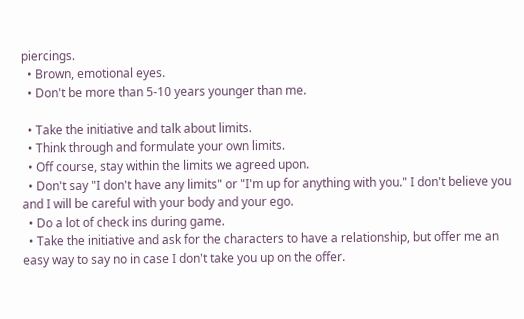piercings.
  • Brown, emotional eyes.
  • Don't be more than 5-10 years younger than me.

  • Take the initiative and talk about limits.
  • Think through and formulate your own limits.
  • Off course, stay within the limits we agreed upon.
  • Don't say "I don't have any limits" or "I'm up for anything with you." I don't believe you and I will be careful with your body and your ego.
  • Do a lot of check ins during game.
  • Take the initiative and ask for the characters to have a relationship, but offer me an easy way to say no in case I don't take you up on the offer.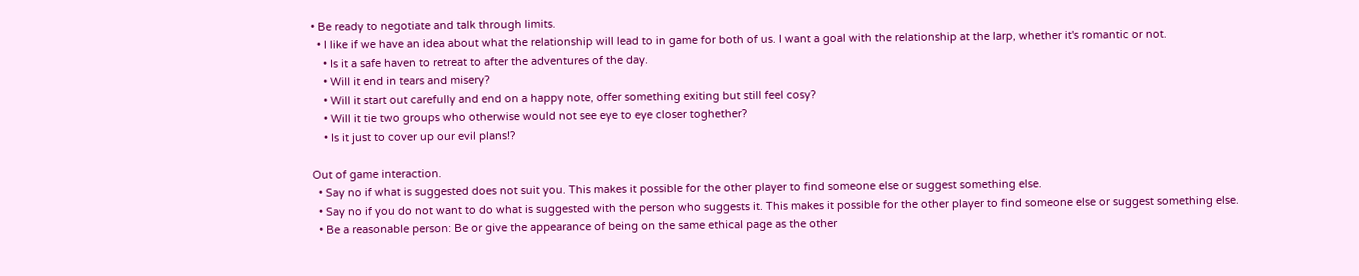• Be ready to negotiate and talk through limits.
  • I like if we have an idea about what the relationship will lead to in game for both of us. I want a goal with the relationship at the larp, whether it's romantic or not.
    • Is it a safe haven to retreat to after the adventures of the day.
    • Will it end in tears and misery?
    • Will it start out carefully and end on a happy note, offer something exiting but still feel cosy?
    • Will it tie two groups who otherwise would not see eye to eye closer toghether?
    • Is it just to cover up our evil plans!?

Out of game interaction.
  • Say no if what is suggested does not suit you. This makes it possible for the other player to find someone else or suggest something else.
  • Say no if you do not want to do what is suggested with the person who suggests it. This makes it possible for the other player to find someone else or suggest something else.
  • Be a reasonable person: Be or give the appearance of being on the same ethical page as the other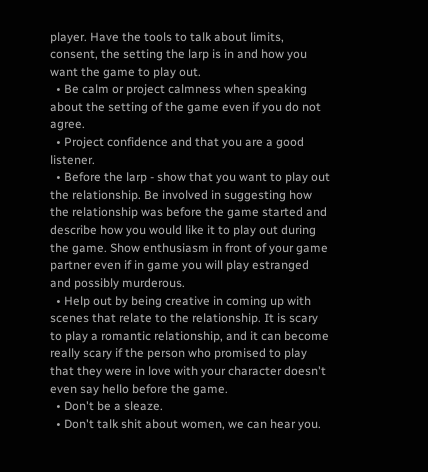player. Have the tools to talk about limits, consent, the setting the larp is in and how you want the game to play out.
  • Be calm or project calmness when speaking about the setting of the game even if you do not agree.
  • Project confidence and that you are a good listener.
  • Before the larp - show that you want to play out the relationship. Be involved in suggesting how the relationship was before the game started and describe how you would like it to play out during the game. Show enthusiasm in front of your game partner even if in game you will play estranged and possibly murderous.
  • Help out by being creative in coming up with scenes that relate to the relationship. It is scary to play a romantic relationship, and it can become really scary if the person who promised to play that they were in love with your character doesn't even say hello before the game.
  • Don't be a sleaze.
  • Don't talk shit about women, we can hear you.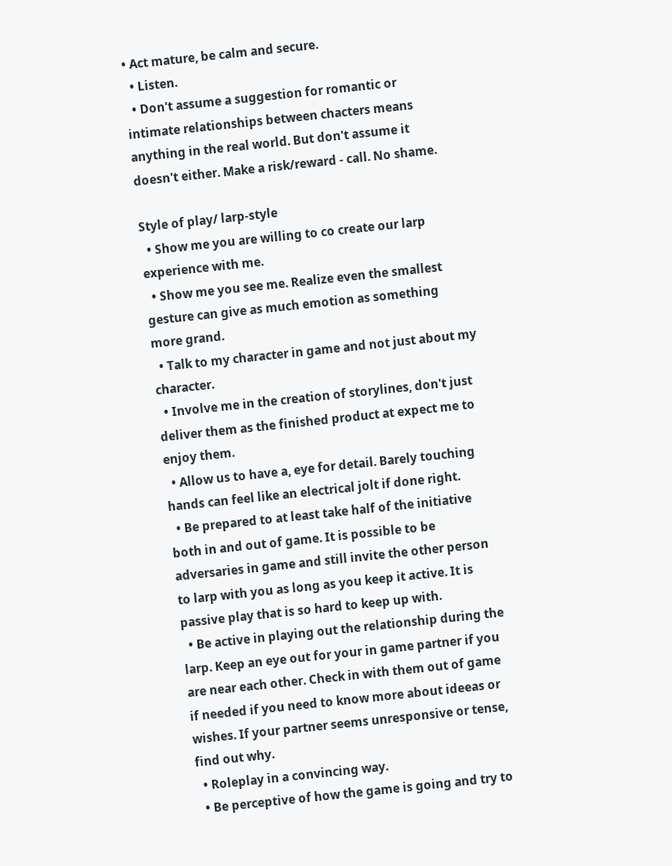• Act mature, be calm and secure.
  • Listen.
  • Don't assume a suggestion for romantic or intimate relationships between chacters means anything in the real world. But don't assume it doesn't either. Make a risk/reward - call. No shame.

Style of play/ larp-style
  • Show me you are willing to co create our larp experience with me.
  • Show me you see me. Realize even the smallest gesture can give as much emotion as something more grand.
  • Talk to my character in game and not just about my character.
  • Involve me in the creation of storylines, don't just deliver them as the finished product at expect me to enjoy them.
  • Allow us to have a, eye for detail. Barely touching hands can feel like an electrical jolt if done right.
  • Be prepared to at least take half of the initiative both in and out of game. It is possible to be adversaries in game and still invite the other person to larp with you as long as you keep it active. It is passive play that is so hard to keep up with.
  • Be active in playing out the relationship during the larp. Keep an eye out for your in game partner if you are near each other. Check in with them out of game if needed if you need to know more about ideeas or wishes. If your partner seems unresponsive or tense, find out why.
  • Roleplay in a convincing way.
  • Be perceptive of how the game is going and try to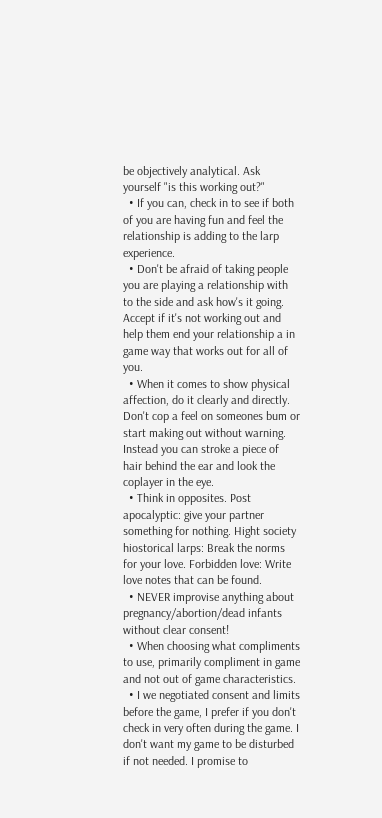be objectively analytical. Ask yourself "is this working out?"
  • If you can, check in to see if both of you are having fun and feel the relationship is adding to the larp experience.
  • Don't be afraid of taking people you are playing a relationship with to the side and ask how's it going. Accept if it's not working out and help them end your relationship a in game way that works out for all of you.
  • When it comes to show physical affection, do it clearly and directly. Don't cop a feel on someones bum or start making out without warning. Instead you can stroke a piece of hair behind the ear and look the coplayer in the eye.
  • Think in opposites. Post apocalyptic: give your partner something for nothing. Hight society hiostorical larps: Break the norms for your love. Forbidden love: Write love notes that can be found.
  • NEVER improvise anything about pregnancy/abortion/dead infants without clear consent!
  • When choosing what compliments to use, primarily compliment in game and not out of game characteristics.
  • I we negotiated consent and limits before the game, I prefer if you don't check in very often during the game. I don't want my game to be disturbed if not needed. I promise to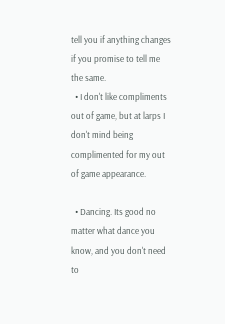tell you if anything changes if you promise to tell me the same.
  • I don't like compliments out of game, but at larps I don't mind being complimented for my out of game appearance.

  • Dancing. Its good no matter what dance you know, and you don't need to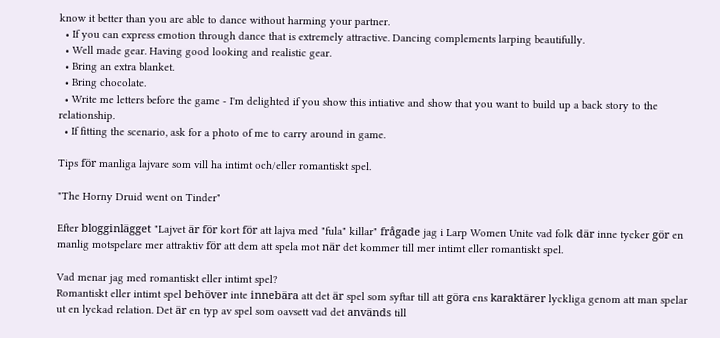know it better than you are able to dance without harming your partner.
  • If you can express emotion through dance that is extremely attractive. Dancing complements larping beautifully.
  • Well made gear. Having good looking and realistic gear.
  • Bring an extra blanket.
  • Bring chocolate.
  • Write me letters before the game - I'm delighted if you show this intiative and show that you want to build up a back story to the relationship.
  • If fitting the scenario, ask for a photo of me to carry around in game.

Tips för manliga lajvare som vill ha intimt och/eller romantiskt spel.

"The Horny Druid went on Tinder"

Efter blogginlägget "Lajvet är för kort för att lajva med "fula" killar" frågade jag i Larp Women Unite vad folk där inne tycker gör en manlig motspelare mer attraktiv för att dem att spela mot när det kommer till mer intimt eller romantiskt spel.

Vad menar jag med romantiskt eller intimt spel?
Romantiskt eller intimt spel behöver inte innebära att det är spel som syftar till att göra ens karaktärer lyckliga genom att man spelar ut en lyckad relation. Det är en typ av spel som oavsett vad det används till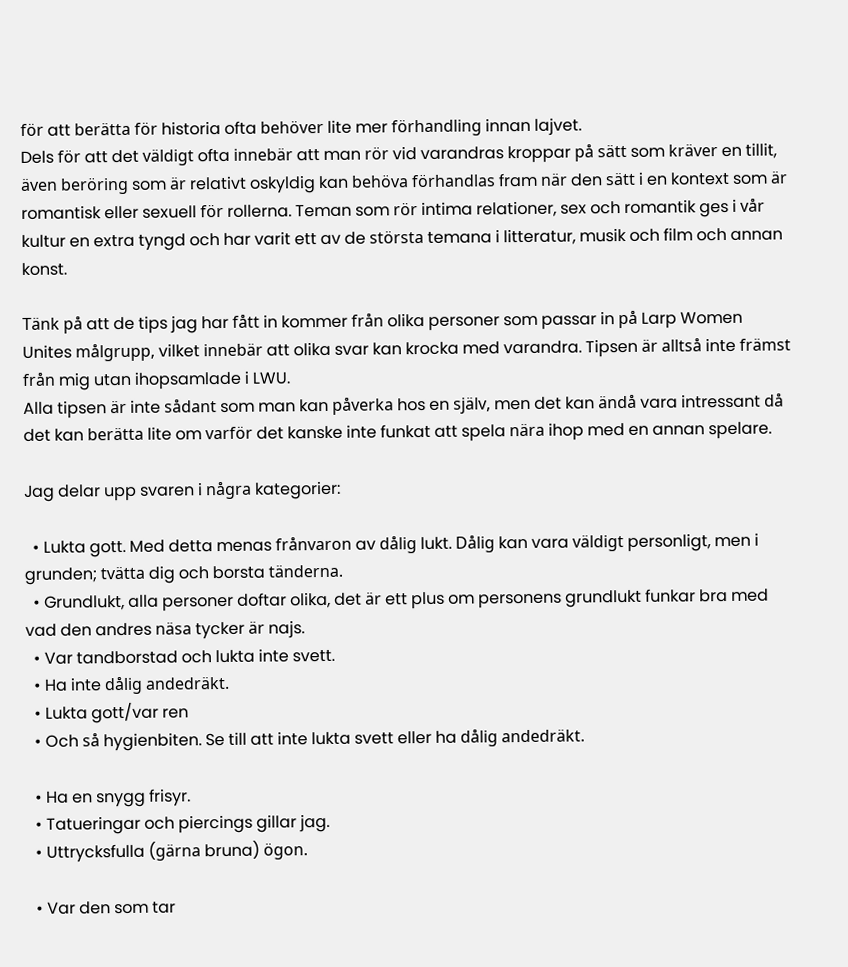för att berätta för historia ofta behöver lite mer förhandling innan lajvet.
Dels för att det väldigt ofta innebär att man rör vid varandras kroppar på sätt som kräver en tillit, även beröring som är relativt oskyldig kan behöva förhandlas fram när den sätt i en kontext som är romantisk eller sexuell för rollerna. Teman som rör intima relationer, sex och romantik ges i vår kultur en extra tyngd och har varit ett av de största temana i litteratur, musik och film och annan konst.

Tänk på att de tips jag har fått in kommer från olika personer som passar in på Larp Women Unites målgrupp, vilket innebär att olika svar kan krocka med varandra. Tipsen är alltså inte främst från mig utan ihopsamlade i LWU.
Alla tipsen är inte sådant som man kan påverka hos en själv, men det kan ändå vara intressant då det kan berätta lite om varför det kanske inte funkat att spela nära ihop med en annan spelare.

Jag delar upp svaren i några kategorier:

  • Lukta gott. Med detta menas frånvaron av dålig lukt. Dålig kan vara väldigt personligt, men i grunden; tvätta dig och borsta tänderna.
  • Grundlukt, alla personer doftar olika, det är ett plus om personens grundlukt funkar bra med vad den andres näsa tycker är najs.
  • Var tandborstad och lukta inte svett.
  • Ha inte dålig andedräkt.
  • Lukta gott/var ren
  • Och så hygienbiten. Se till att inte lukta svett eller ha dålig andedräkt.

  • Ha en snygg frisyr.
  • Tatueringar och piercings gillar jag.
  • Uttrycksfulla (gärna bruna) ögon.

  • Var den som tar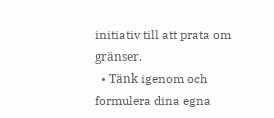initiativ till att prata om gränser.
  • Tänk igenom och formulera dina egna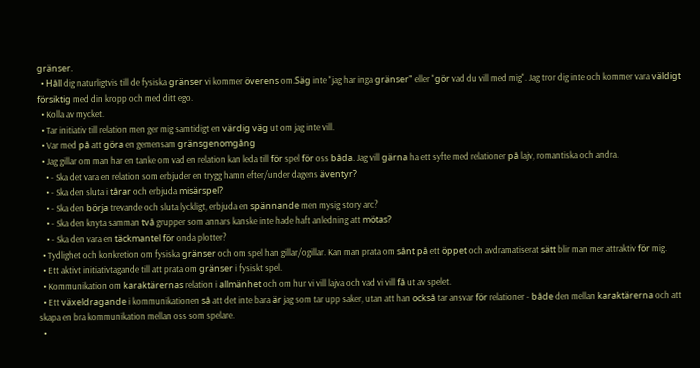gränser.
  • Håll dig naturligtvis till de fysiska gränser vi kommer överens om.Säg inte "jag har inga gränser" eller "gör vad du vill med mig". Jag tror dig inte och kommer vara väldigt försiktig med din kropp och med ditt ego.
  • Kolla av mycket.
  • Tar initiativ till relation men ger mig samtidigt en värdig väg ut om jag inte vill.
  • Var med på att göra en gemensam gränsgenomgång
  • Jag gillar om man har en tanke om vad en relation kan leda till för spel för oss båda. Jag vill gärna ha ett syfte med relationer på lajv, romantiska och andra.
    • - Ska det vara en relation som erbjuder en trygg hamn efter/under dagens äventyr?
    • - Ska den sluta i tårar och erbjuda misärspel?
    • - Ska den börja trevande och sluta lyckligt, erbjuda en spännande men mysig story arc?
    • - Ska den knyta samman två grupper som annars kanske inte hade haft anledning att mötas?
    • - Ska den vara en täckmantel för onda plotter?
  • Tydlighet och konkretion om fysiska gränser och om spel han gillar/ogillar. Kan man prata om sånt på ett öppet och avdramatiserat sätt blir man mer attraktiv för mig.
  • Ett aktivt initiativtagande till att prata om gränser i fysiskt spel.
  • Kommunikation om karaktärernas relation i allmänhet och om hur vi vill lajva och vad vi vill få ut av spelet.
  • Ett växeldragande i kommunikationen så att det inte bara är jag som tar upp saker, utan att han också tar ansvar för relationer - både den mellan karaktärerna och att skapa en bra kommunikation mellan oss som spelare.
  •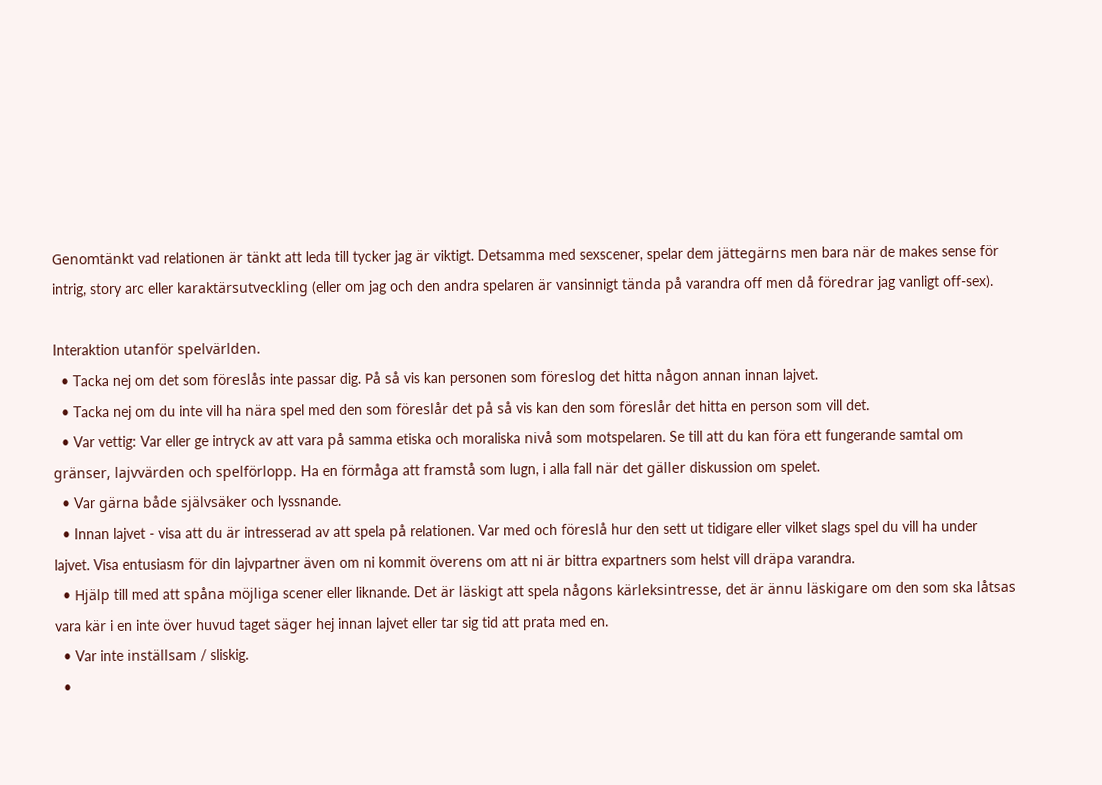Genomtänkt vad relationen är tänkt att leda till tycker jag är viktigt. Detsamma med sexscener, spelar dem jättegärns men bara när de makes sense för intrig, story arc eller karaktärsutveckling (eller om jag och den andra spelaren är vansinnigt tända på varandra off men då föredrar jag vanligt off-sex).

Interaktion utanför spelvärlden.
  • Tacka nej om det som föreslås inte passar dig. På så vis kan personen som föreslog det hitta någon annan innan lajvet.
  • Tacka nej om du inte vill ha nära spel med den som föreslår det på så vis kan den som föreslår det hitta en person som vill det.
  • Var vettig: Var eller ge intryck av att vara på samma etiska och moraliska nivå som motspelaren. Se till att du kan föra ett fungerande samtal om gränser, lajvvärden och spelförlopp. Ha en förmåga att framstå som lugn, i alla fall när det gäller diskussion om spelet.
  • Var gärna både självsäker och lyssnande.
  • Innan lajvet - visa att du är intresserad av att spela på relationen. Var med och föreslå hur den sett ut tidigare eller vilket slags spel du vill ha under lajvet. Visa entusiasm för din lajvpartner även om ni kommit överens om att ni är bittra expartners som helst vill dräpa varandra.
  • Hjälp till med att spåna möjliga scener eller liknande. Det är läskigt att spela någons kärleksintresse, det är ännu läskigare om den som ska låtsas vara kär i en inte över huvud taget säger hej innan lajvet eller tar sig tid att prata med en.
  • Var inte inställsam / sliskig.
  •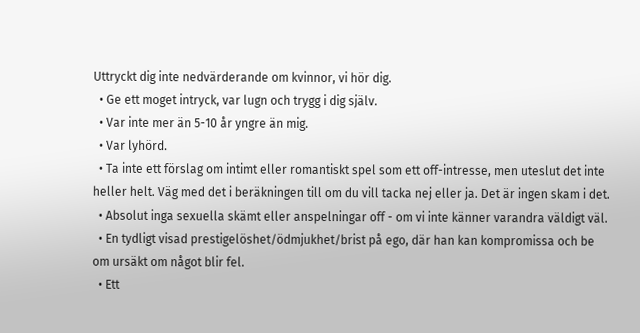Uttryckt dig inte nedvärderande om kvinnor, vi hör dig.
  • Ge ett moget intryck, var lugn och trygg i dig själv.
  • Var inte mer än 5-10 år yngre än mig.
  • Var lyhörd.
  • Ta inte ett förslag om intimt eller romantiskt spel som ett off-intresse, men uteslut det inte heller helt. Väg med det i beräkningen till om du vill tacka nej eller ja. Det är ingen skam i det.
  • Absolut inga sexuella skämt eller anspelningar off - om vi inte känner varandra väldigt väl.
  • En tydligt visad prestigelöshet/ödmjukhet/brist på ego, där han kan kompromissa och be om ursäkt om något blir fel.
  • Ett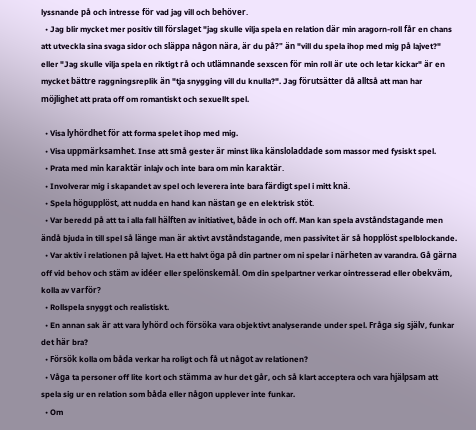lyssnande på och intresse för vad jag vill och behöver.
  • Jag blir mycket mer positiv till förslaget "jag skulle vilja spela en relation där min aragorn-roll får en chans att utveckla sina svaga sidor och släppa någon nära, är du på?" än "vill du spela ihop med mig på lajvet?" eller "Jag skulle vilja spela en riktigt rå och utlämnande sexscen för min roll är ute och letar kickar" är en mycket bättre raggningsreplik än "tja snygging vill du knulla?". Jag förutsätter då alltså att man har möjlighet att prata off om romantiskt och sexuellt spel.

  • Visa lyhördhet för att forma spelet ihop med mig.
  • Visa uppmärksamhet. Inse att små gester är minst lika känsloladdade som massor med fysiskt spel.
  • Prata med min karaktär inlajv och inte bara om min karaktär.
  • Involverar mig i skapandet av spel och leverera inte bara färdigt spel i mitt knä.
  • Spela högupplöst, att nudda en hand kan nästan ge en elektrisk stöt.
  • Var beredd på att ta i alla fall hälften av initiativet, både in och off. Man kan spela avståndstagande men ändå bjuda in till spel så länge man är aktivt avståndstagande, men passivitet är så hopplöst spelblockande.
  • Var aktiv i relationen på lajvet. Ha ett halvt öga på din partner om ni spelar i närheten av varandra. Gå gärna off vid behov och stäm av idéer eller spelönskemål. Om din spelpartner verkar ointresserad eller obekväm, kolla av varför?
  • Rollspela snyggt och realistiskt.
  • En annan sak är att vara lyhörd och försöka vara objektivt analyserande under spel. Fråga sig själv, funkar det här bra?
  • Försök kolla om båda verkar ha roligt och få ut något av relationen?
  • Våga ta personer off lite kort och stämma av hur det går, och så klart acceptera och vara hjälpsam att spela sig ur en relation som båda eller någon upplever inte funkar.
  • Om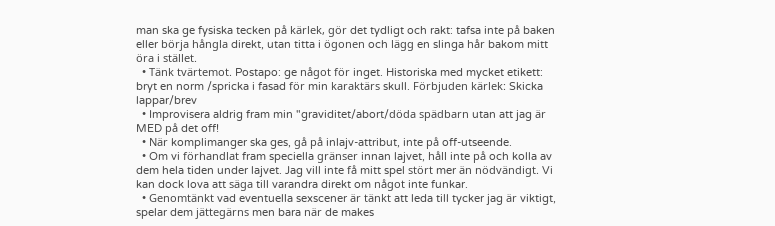man ska ge fysiska tecken på kärlek, gör det tydligt och rakt: tafsa inte på baken eller börja hångla direkt, utan titta i ögonen och lägg en slinga hår bakom mitt öra i stället.
  • Tänk tvärtemot. Postapo: ge något för inget. Historiska med mycket etikett: bryt en norm /spricka i fasad för min karaktärs skull. Förbjuden kärlek: Skicka lappar/brev
  • Improvisera aldrig fram min "graviditet/abort/döda spädbarn utan att jag är MED på det off!
  • När komplimanger ska ges, gå på inlajv-attribut, inte på off-utseende.
  • Om vi förhandlat fram speciella gränser innan lajvet, håll inte på och kolla av dem hela tiden under lajvet. Jag vill inte få mitt spel stört mer än nödvändigt. Vi kan dock lova att säga till varandra direkt om något inte funkar.
  • Genomtänkt vad eventuella sexscener är tänkt att leda till tycker jag är viktigt, spelar dem jättegärns men bara när de makes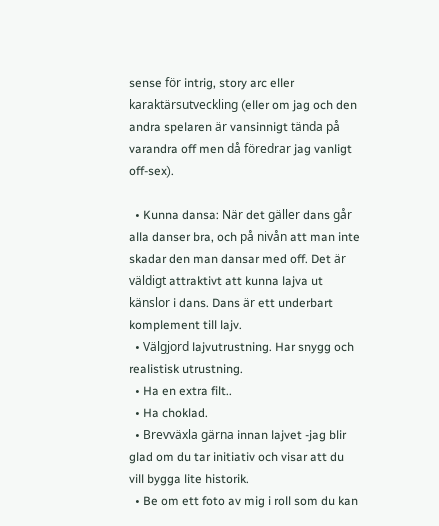sense för intrig, story arc eller karaktärsutveckling (eller om jag och den andra spelaren är vansinnigt tända på varandra off men då föredrar jag vanligt off-sex).

  • Kunna dansa: När det gäller dans går alla danser bra, och på nivån att man inte skadar den man dansar med off. Det är väldigt attraktivt att kunna lajva ut känslor i dans. Dans är ett underbart komplement till lajv.
  • Välgjord lajvutrustning. Har snygg och realistisk utrustning.
  • Ha en extra filt..
  • Ha choklad.
  • Brevväxla gärna innan lajvet -jag blir glad om du tar initiativ och visar att du vill bygga lite historik.
  • Be om ett foto av mig i roll som du kan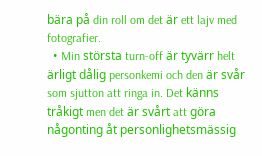bära på din roll om det är ett lajv med fotografier.
  • Min största turn-off är tyvärr helt ärligt dålig personkemi och den är svår som sjutton att ringa in. Det känns tråkigt men det är svårt att göra någonting åt personlighetsmässig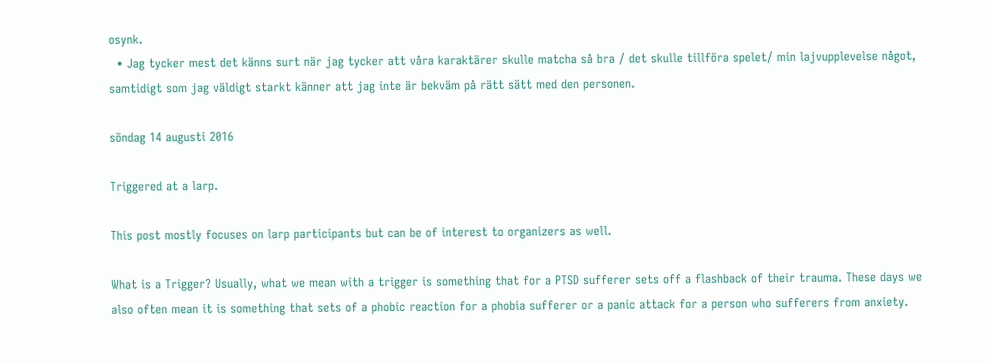osynk.
  • Jag tycker mest det känns surt när jag tycker att våra karaktärer skulle matcha så bra / det skulle tillföra spelet/ min lajvupplevelse något, samtidigt som jag väldigt starkt känner att jag inte är bekväm på rätt sätt med den personen.

söndag 14 augusti 2016

Triggered at a larp.

This post mostly focuses on larp participants but can be of interest to organizers as well.

What is a Trigger? Usually, what we mean with a trigger is something that for a PTSD sufferer sets off a flashback of their trauma. These days we also often mean it is something that sets of a phobic reaction for a phobia sufferer or a panic attack for a person who sufferers from anxiety.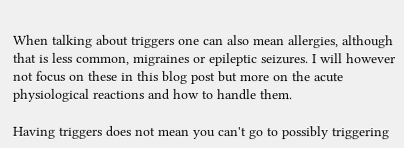When talking about triggers one can also mean allergies, although that is less common, migraines or epileptic seizures. I will however not focus on these in this blog post but more on the acute physiological reactions and how to handle them.

Having triggers does not mean you can't go to possibly triggering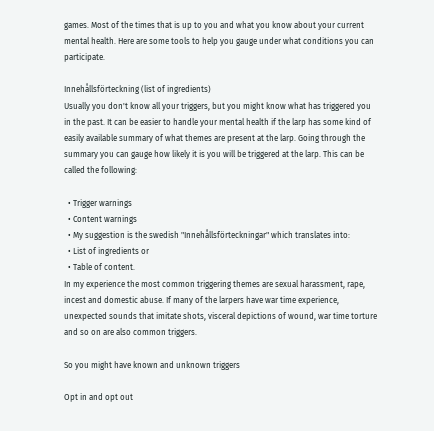games. Most of the times that is up to you and what you know about your current mental health. Here are some tools to help you gauge under what conditions you can participate.

Innehållsförteckning (list of ingredients)
Usually you don't know all your triggers, but you might know what has triggered you in the past. It can be easier to handle your mental health if the larp has some kind of easily available summary of what themes are present at the larp. Going through the summary you can gauge how likely it is you will be triggered at the larp. This can be called the following:

  • Trigger warnings
  • Content warnings
  • My suggestion is the swedish "Innehållsförteckningar" which translates into:
  • List of ingredients or
  • Table of content.
In my experience the most common triggering themes are sexual harassment, rape, incest and domestic abuse. If many of the larpers have war time experience, unexpected sounds that imitate shots, visceral depictions of wound, war time torture and so on are also common triggers.

So you might have known and unknown triggers

Opt in and opt out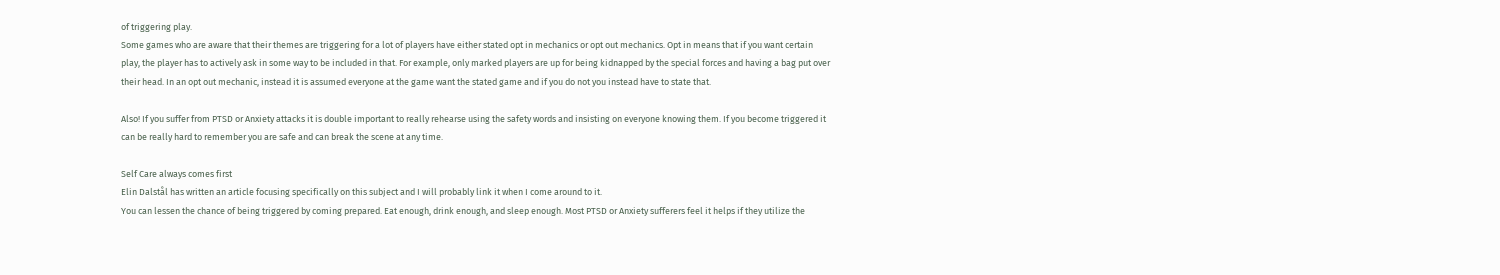of triggering play.
Some games who are aware that their themes are triggering for a lot of players have either stated opt in mechanics or opt out mechanics. Opt in means that if you want certain play, the player has to actively ask in some way to be included in that. For example, only marked players are up for being kidnapped by the special forces and having a bag put over their head. In an opt out mechanic, instead it is assumed everyone at the game want the stated game and if you do not you instead have to state that.

Also! If you suffer from PTSD or Anxiety attacks it is double important to really rehearse using the safety words and insisting on everyone knowing them. If you become triggered it can be really hard to remember you are safe and can break the scene at any time.

Self Care always comes first
Elin Dalstål has written an article focusing specifically on this subject and I will probably link it when I come around to it.
You can lessen the chance of being triggered by coming prepared. Eat enough, drink enough, and sleep enough. Most PTSD or Anxiety sufferers feel it helps if they utilize the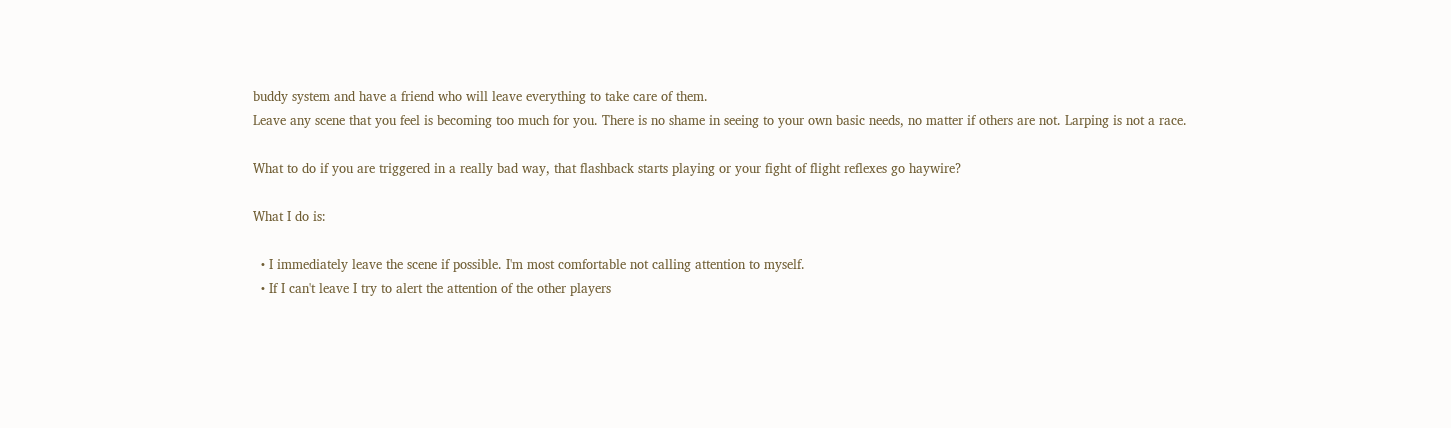buddy system and have a friend who will leave everything to take care of them.
Leave any scene that you feel is becoming too much for you. There is no shame in seeing to your own basic needs, no matter if others are not. Larping is not a race.

What to do if you are triggered in a really bad way, that flashback starts playing or your fight of flight reflexes go haywire?

What I do is:

  • I immediately leave the scene if possible. I'm most comfortable not calling attention to myself.
  • If I can't leave I try to alert the attention of the other players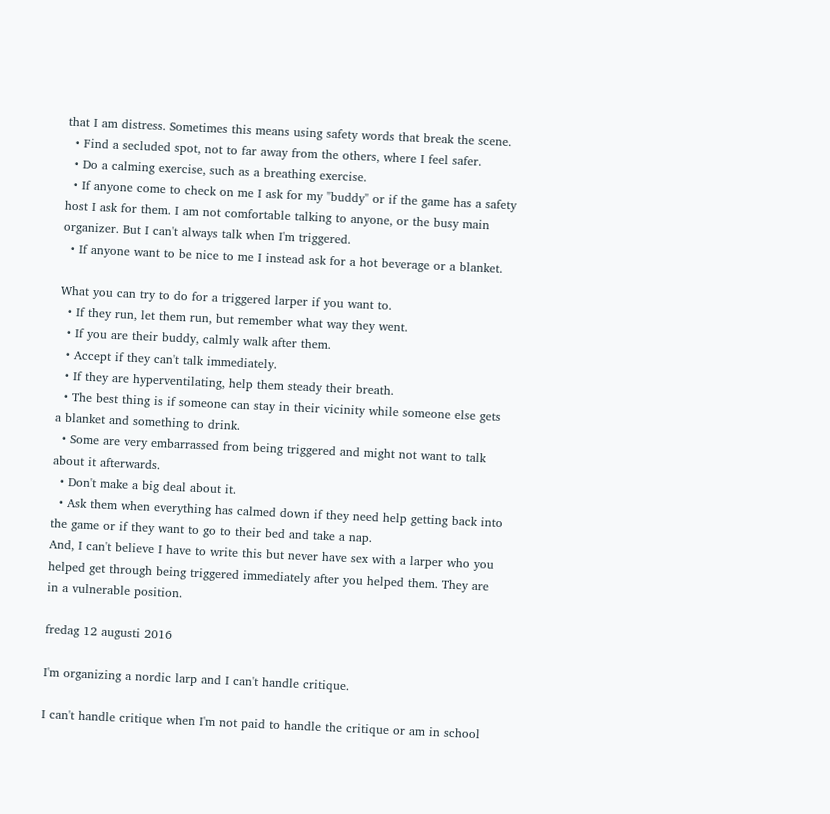that I am distress. Sometimes this means using safety words that break the scene.
  • Find a secluded spot, not to far away from the others, where I feel safer.
  • Do a calming exercise, such as a breathing exercise.
  • If anyone come to check on me I ask for my "buddy" or if the game has a safety host I ask for them. I am not comfortable talking to anyone, or the busy main organizer. But I can't always talk when I'm triggered.
  • If anyone want to be nice to me I instead ask for a hot beverage or a blanket.

What you can try to do for a triggered larper if you want to.
  • If they run, let them run, but remember what way they went.
  • If you are their buddy, calmly walk after them.
  • Accept if they can't talk immediately.
  • If they are hyperventilating, help them steady their breath.
  • The best thing is if someone can stay in their vicinity while someone else gets a blanket and something to drink.
  • Some are very embarrassed from being triggered and might not want to talk about it afterwards.
  • Don't make a big deal about it.
  • Ask them when everything has calmed down if they need help getting back into the game or if they want to go to their bed and take a nap.
And, I can't believe I have to write this but never have sex with a larper who you helped get through being triggered immediately after you helped them. They are in a vulnerable position.

fredag 12 augusti 2016

I'm organizing a nordic larp and I can't handle critique.

I can't handle critique when I'm not paid to handle the critique or am in school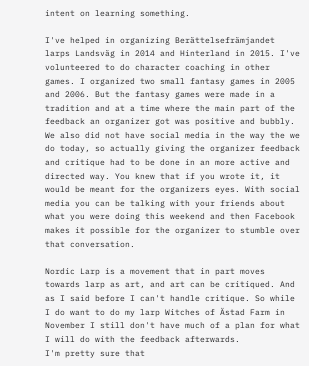intent on learning something.

I've helped in organizing Berättelsefrämjandet larps Landsväg in 2014 and Hinterland in 2015. I've volunteered to do character coaching in other games. I organized two small fantasy games in 2005 and 2006. But the fantasy games were made in a tradition and at a time where the main part of the feedback an organizer got was positive and bubbly.
We also did not have social media in the way the we do today, so actually giving the organizer feedback and critique had to be done in an more active and directed way. You knew that if you wrote it, it would be meant for the organizers eyes. With social media you can be talking with your friends about what you were doing this weekend and then Facebook makes it possible for the organizer to stumble over that conversation.

Nordic Larp is a movement that in part moves towards larp as art, and art can be critiqued. And as I said before I can't handle critique. So while I do want to do my larp Witches of Ästad Farm in November I still don't have much of a plan for what I will do with the feedback afterwards.
I'm pretty sure that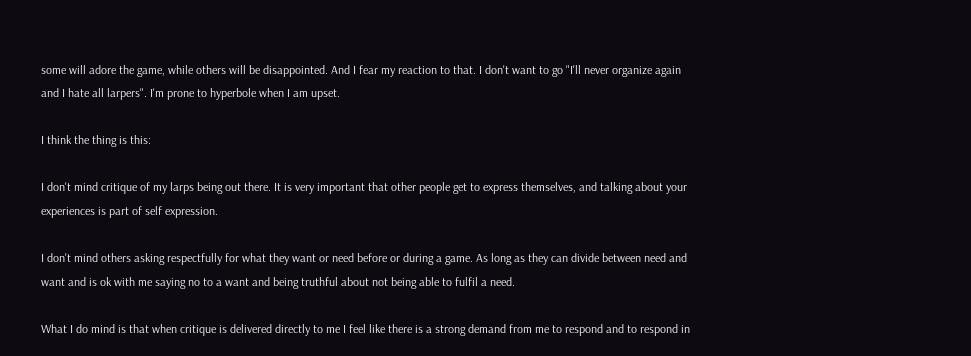some will adore the game, while others will be disappointed. And I fear my reaction to that. I don't want to go "I'll never organize again and I hate all larpers". I'm prone to hyperbole when I am upset.

I think the thing is this:

I don't mind critique of my larps being out there. It is very important that other people get to express themselves, and talking about your experiences is part of self expression.

I don't mind others asking respectfully for what they want or need before or during a game. As long as they can divide between need and want and is ok with me saying no to a want and being truthful about not being able to fulfil a need.

What I do mind is that when critique is delivered directly to me I feel like there is a strong demand from me to respond and to respond in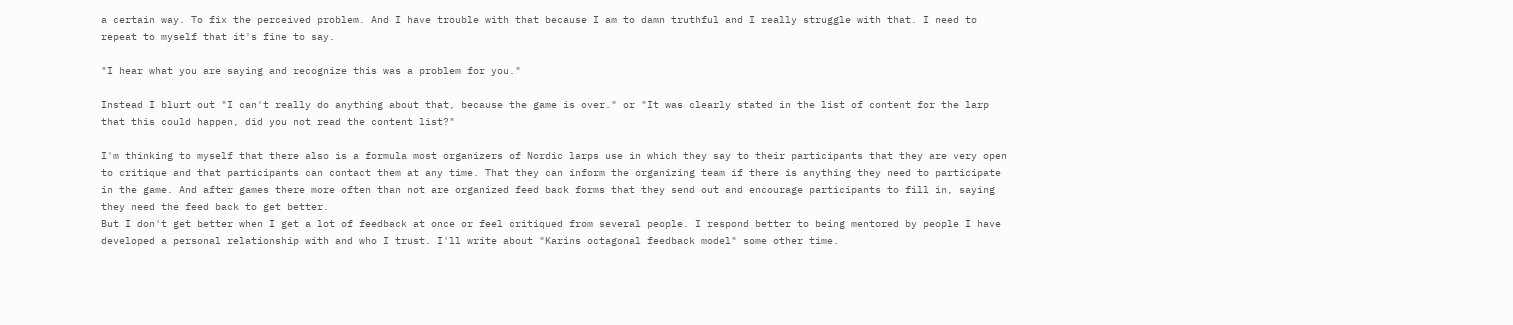a certain way. To fix the perceived problem. And I have trouble with that because I am to damn truthful and I really struggle with that. I need to repeat to myself that it's fine to say.

"I hear what you are saying and recognize this was a problem for you."

Instead I blurt out "I can't really do anything about that, because the game is over." or "It was clearly stated in the list of content for the larp that this could happen, did you not read the content list?"

I'm thinking to myself that there also is a formula most organizers of Nordic larps use in which they say to their participants that they are very open to critique and that participants can contact them at any time. That they can inform the organizing team if there is anything they need to participate in the game. And after games there more often than not are organized feed back forms that they send out and encourage participants to fill in, saying they need the feed back to get better.
But I don't get better when I get a lot of feedback at once or feel critiqued from several people. I respond better to being mentored by people I have developed a personal relationship with and who I trust. I'll write about "Karins octagonal feedback model" some other time.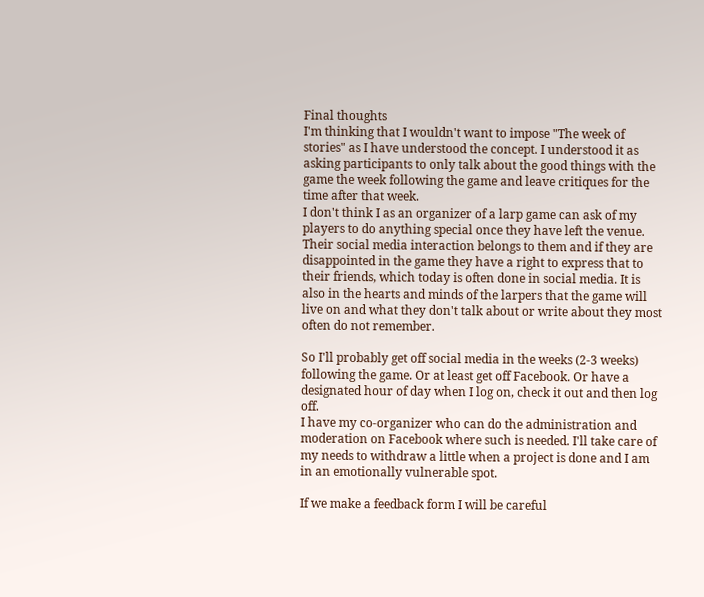Final thoughts
I'm thinking that I wouldn't want to impose "The week of stories" as I have understood the concept. I understood it as asking participants to only talk about the good things with the game the week following the game and leave critiques for the time after that week.
I don't think I as an organizer of a larp game can ask of my players to do anything special once they have left the venue. Their social media interaction belongs to them and if they are disappointed in the game they have a right to express that to their friends, which today is often done in social media. It is also in the hearts and minds of the larpers that the game will live on and what they don't talk about or write about they most often do not remember.

So I'll probably get off social media in the weeks (2-3 weeks) following the game. Or at least get off Facebook. Or have a designated hour of day when I log on, check it out and then log off.
I have my co-organizer who can do the administration and moderation on Facebook where such is needed. I'll take care of my needs to withdraw a little when a project is done and I am in an emotionally vulnerable spot.

If we make a feedback form I will be careful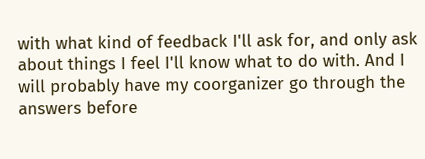with what kind of feedback I'll ask for, and only ask about things I feel I'll know what to do with. And I will probably have my coorganizer go through the answers before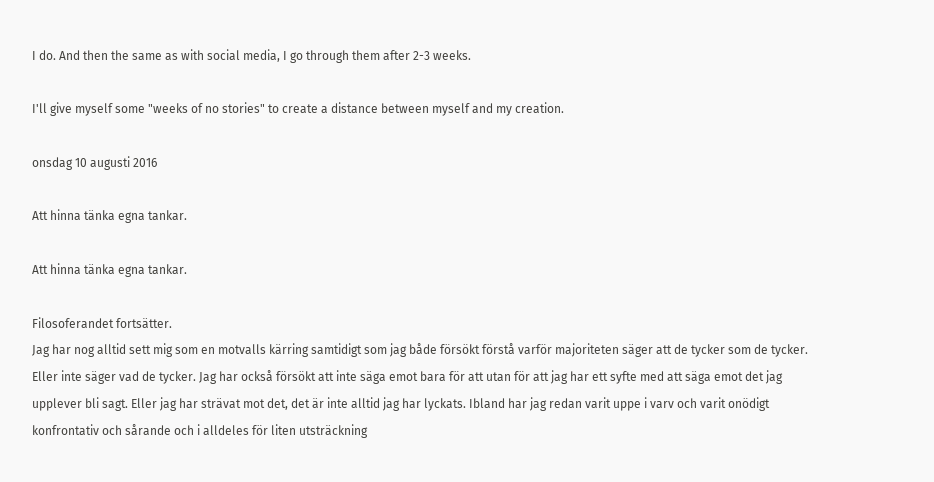I do. And then the same as with social media, I go through them after 2-3 weeks.

I'll give myself some "weeks of no stories" to create a distance between myself and my creation.

onsdag 10 augusti 2016

Att hinna tänka egna tankar.

Att hinna tänka egna tankar.

Filosoferandet fortsätter.
Jag har nog alltid sett mig som en motvalls kärring samtidigt som jag både försökt förstå varför majoriteten säger att de tycker som de tycker. Eller inte säger vad de tycker. Jag har också försökt att inte säga emot bara för att utan för att jag har ett syfte med att säga emot det jag upplever bli sagt. Eller jag har strävat mot det, det är inte alltid jag har lyckats. Ibland har jag redan varit uppe i varv och varit onödigt konfrontativ och sårande och i alldeles för liten utsträckning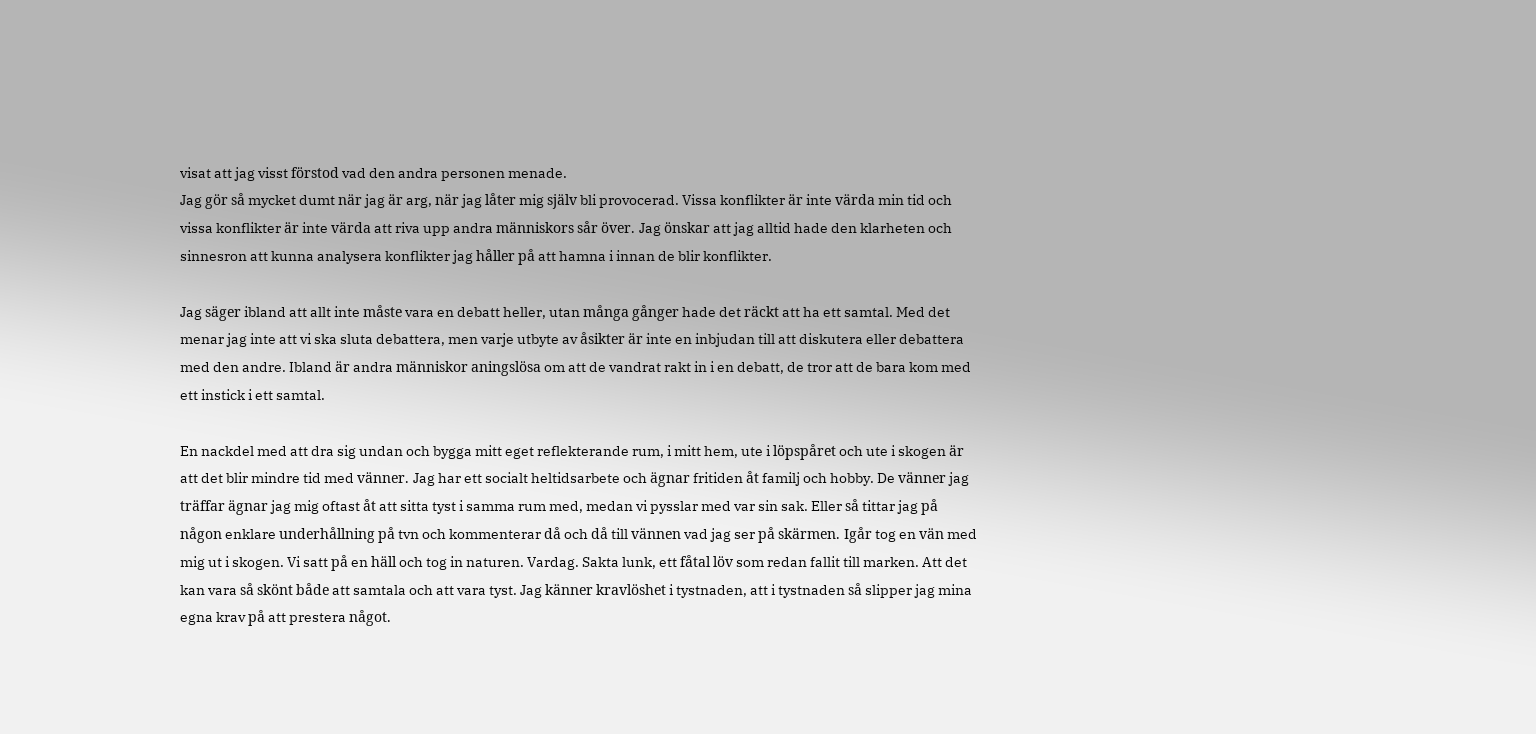visat att jag visst förstod vad den andra personen menade.
Jag gör så mycket dumt när jag är arg, när jag låter mig själv bli provocerad. Vissa konflikter är inte värda min tid och vissa konflikter är inte värda att riva upp andra människors sår över. Jag önskar att jag alltid hade den klarheten och sinnesron att kunna analysera konflikter jag håller på att hamna i innan de blir konflikter.

Jag säger ibland att allt inte måste vara en debatt heller, utan många gånger hade det räckt att ha ett samtal. Med det menar jag inte att vi ska sluta debattera, men varje utbyte av åsikter är inte en inbjudan till att diskutera eller debattera med den andre. Ibland är andra människor aningslösa om att de vandrat rakt in i en debatt, de tror att de bara kom med ett instick i ett samtal.

En nackdel med att dra sig undan och bygga mitt eget reflekterande rum, i mitt hem, ute i löpspåret och ute i skogen är att det blir mindre tid med vänner. Jag har ett socialt heltidsarbete och ägnar fritiden åt familj och hobby. De vänner jag träffar ägnar jag mig oftast åt att sitta tyst i samma rum med, medan vi pysslar med var sin sak. Eller så tittar jag på någon enklare underhållning på tvn och kommenterar då och då till vännen vad jag ser på skärmen. Igår tog en vän med mig ut i skogen. Vi satt på en häll och tog in naturen. Vardag. Sakta lunk, ett fåtal löv som redan fallit till marken. Att det kan vara så skönt både att samtala och att vara tyst. Jag känner kravlöshet i tystnaden, att i tystnaden så slipper jag mina egna krav på att prestera något.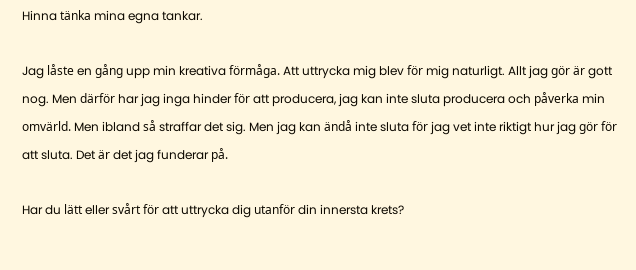Hinna tänka mina egna tankar.

Jag låste en gång upp min kreativa förmåga. Att uttrycka mig blev för mig naturligt. Allt jag gör är gott nog. Men därför har jag inga hinder för att producera, jag kan inte sluta producera och påverka min omvärld. Men ibland så straffar det sig. Men jag kan ändå inte sluta för jag vet inte riktigt hur jag gör för att sluta. Det är det jag funderar på.

Har du lätt eller svårt för att uttrycka dig utanför din innersta krets?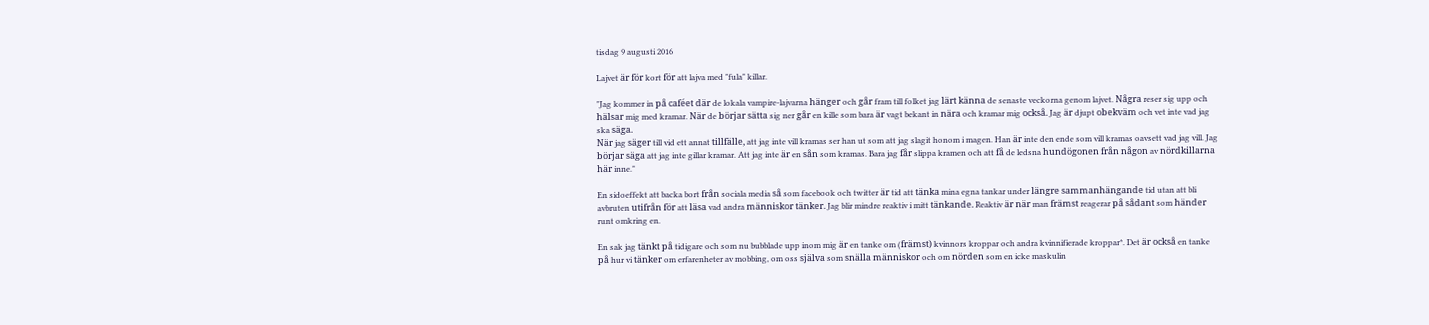tisdag 9 augusti 2016

Lajvet är för kort för att lajva med "fula" killar.

"Jag kommer in på caféet där de lokala vampire-lajvarna hänger och går fram till folket jag lärt känna de senaste veckorna genom lajvet. Några reser sig upp och hälsar mig med kramar. När de börjar sätta sig ner går en kille som bara är vagt bekant in nära och kramar mig också. Jag är djupt obekväm och vet inte vad jag ska säga.
När jag säger till vid ett annat tillfälle, att jag inte vill kramas ser han ut som att jag slagit honom i magen. Han är inte den ende som vill kramas oavsett vad jag vill. Jag börjar säga att jag inte gillar kramar. Att jag inte är en sån som kramas. Bara jag får slippa kramen och att få de ledsna hundögonen från någon av nördkillarna här inne."

En sidoeffekt att backa bort från sociala media så som facebook och twitter är tid att tänka mina egna tankar under längre sammanhängande tid utan att bli avbruten utifrån för att läsa vad andra människor tänker. Jag blir mindre reaktiv i mitt tänkande. Reaktiv är när man främst reagerar på sådant som händer runt omkring en.

En sak jag tänkt på tidigare och som nu bubblade upp inom mig är en tanke om (främst) kvinnors kroppar och andra kvinnifierade kroppar*. Det är också en tanke på hur vi tänker om erfarenheter av mobbing, om oss själva som snälla människor och om nörden som en icke maskulin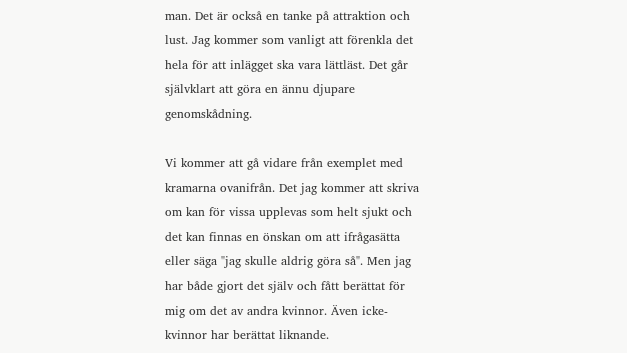man. Det är också en tanke på attraktion och lust. Jag kommer som vanligt att förenkla det hela för att inlägget ska vara lättläst. Det går självklart att göra en ännu djupare genomskådning.

Vi kommer att gå vidare från exemplet med kramarna ovanifrån. Det jag kommer att skriva om kan för vissa upplevas som helt sjukt och det kan finnas en önskan om att ifrågasätta eller säga "jag skulle aldrig göra så". Men jag har både gjort det själv och fått berättat för mig om det av andra kvinnor. Även icke-kvinnor har berättat liknande.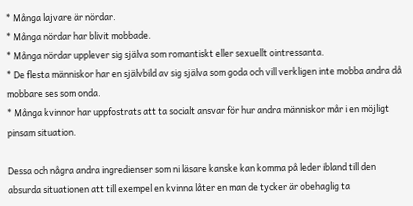* Många lajvare är nördar.
* Många nördar har blivit mobbade.
* Många nördar upplever sig själva som romantiskt eller sexuellt ointressanta.
* De flesta människor har en självbild av sig själva som goda och vill verkligen inte mobba andra då mobbare ses som onda.
* Många kvinnor har uppfostrats att ta socialt ansvar för hur andra människor mår i en möjligt pinsam situation.

Dessa och några andra ingredienser som ni läsare kanske kan komma på leder ibland till den absurda situationen att till exempel en kvinna låter en man de tycker är obehaglig ta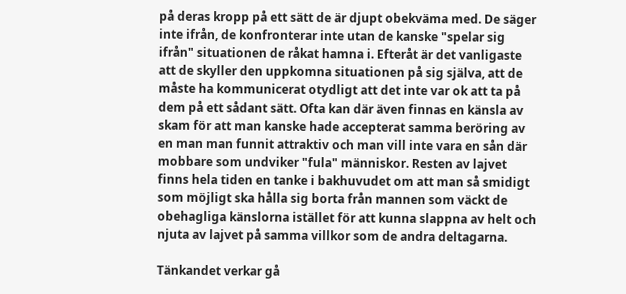på deras kropp på ett sätt de är djupt obekväma med. De säger inte ifrån, de konfronterar inte utan de kanske "spelar sig ifrån" situationen de råkat hamna i. Efteråt är det vanligaste att de skyller den uppkomna situationen på sig själva, att de måste ha kommunicerat otydligt att det inte var ok att ta på dem på ett sådant sätt. Ofta kan där även finnas en känsla av skam för att man kanske hade accepterat samma beröring av en man man funnit attraktiv och man vill inte vara en sån där mobbare som undviker "fula" människor. Resten av lajvet finns hela tiden en tanke i bakhuvudet om att man så smidigt som möjligt ska hålla sig borta från mannen som väckt de obehagliga känslorna istället för att kunna slappna av helt och njuta av lajvet på samma villkor som de andra deltagarna.

Tänkandet verkar gå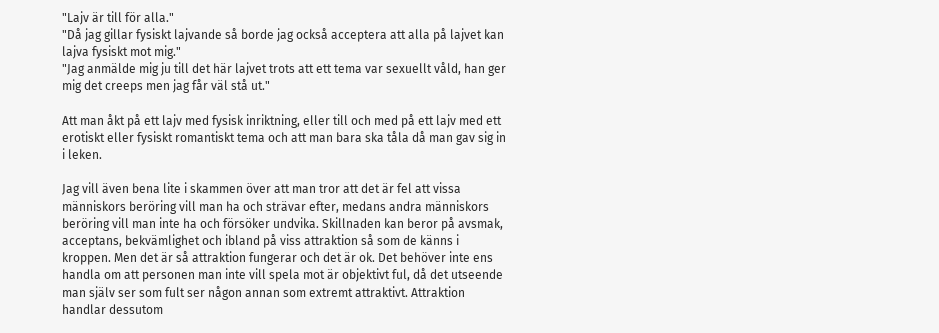"Lajv är till för alla."
"Då jag gillar fysiskt lajvande så borde jag också acceptera att alla på lajvet kan lajva fysiskt mot mig."
"Jag anmälde mig ju till det här lajvet trots att ett tema var sexuellt våld, han ger mig det creeps men jag får väl stå ut."

Att man åkt på ett lajv med fysisk inriktning, eller till och med på ett lajv med ett erotiskt eller fysiskt romantiskt tema och att man bara ska tåla då man gav sig in i leken.

Jag vill även bena lite i skammen över att man tror att det är fel att vissa människors beröring vill man ha och strävar efter, medans andra människors beröring vill man inte ha och försöker undvika. Skillnaden kan beror på avsmak, acceptans, bekvämlighet och ibland på viss attraktion så som de känns i kroppen. Men det är så attraktion fungerar och det är ok. Det behöver inte ens handla om att personen man inte vill spela mot är objektivt ful, då det utseende man själv ser som fult ser någon annan som extremt attraktivt. Attraktion handlar dessutom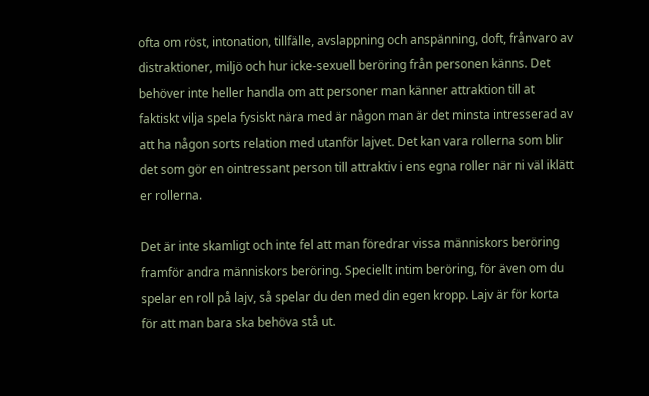ofta om röst, intonation, tillfälle, avslappning och anspänning, doft, frånvaro av distraktioner, miljö och hur icke-sexuell beröring från personen känns. Det behöver inte heller handla om att personer man känner attraktion till at faktiskt vilja spela fysiskt nära med är någon man är det minsta intresserad av att ha någon sorts relation med utanför lajvet. Det kan vara rollerna som blir det som gör en ointressant person till attraktiv i ens egna roller när ni väl iklätt er rollerna.

Det är inte skamligt och inte fel att man föredrar vissa människors beröring framför andra människors beröring. Speciellt intim beröring, för även om du spelar en roll på lajv, så spelar du den med din egen kropp. Lajv är för korta för att man bara ska behöva stå ut.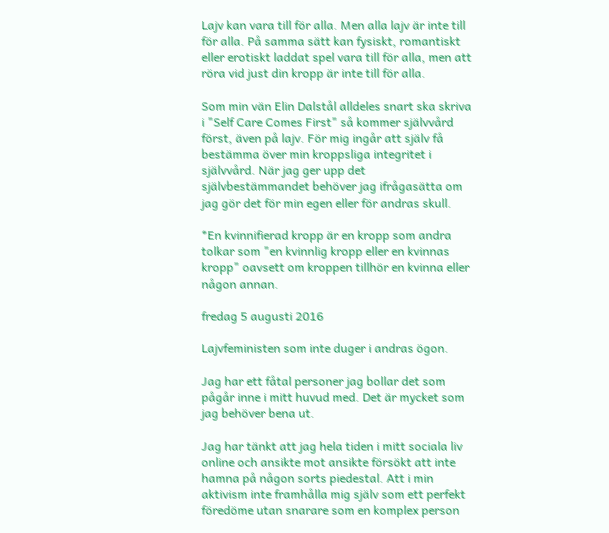Lajv kan vara till för alla. Men alla lajv är inte till för alla. På samma sätt kan fysiskt, romantiskt eller erotiskt laddat spel vara till för alla, men att röra vid just din kropp är inte till för alla.

Som min vän Elin Dalstål alldeles snart ska skriva i "Self Care Comes First" så kommer självvård först, även på lajv. För mig ingår att själv få bestämma över min kroppsliga integritet i självvård. När jag ger upp det självbestämmandet behöver jag ifrågasätta om jag gör det för min egen eller för andras skull.

*En kvinnifierad kropp är en kropp som andra tolkar som "en kvinnlig kropp eller en kvinnas kropp" oavsett om kroppen tillhör en kvinna eller någon annan.

fredag 5 augusti 2016

Lajvfeministen som inte duger i andras ögon.

Jag har ett fåtal personer jag bollar det som pågår inne i mitt huvud med. Det är mycket som jag behöver bena ut.

Jag har tänkt att jag hela tiden i mitt sociala liv online och ansikte mot ansikte försökt att inte hamna på någon sorts piedestal. Att i min aktivism inte framhålla mig själv som ett perfekt föredöme utan snarare som en komplex person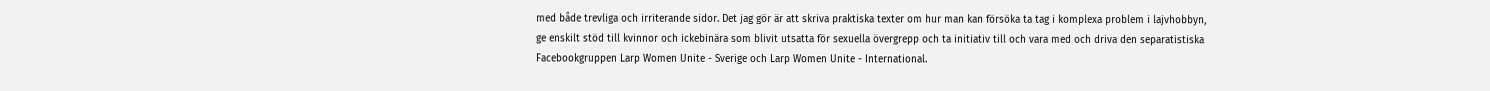med både trevliga och irriterande sidor. Det jag gör är att skriva praktiska texter om hur man kan försöka ta tag i komplexa problem i lajvhobbyn, ge enskilt stöd till kvinnor och ickebinära som blivit utsatta för sexuella övergrepp och ta initiativ till och vara med och driva den separatistiska Facebookgruppen Larp Women Unite - Sverige och Larp Women Unite - International.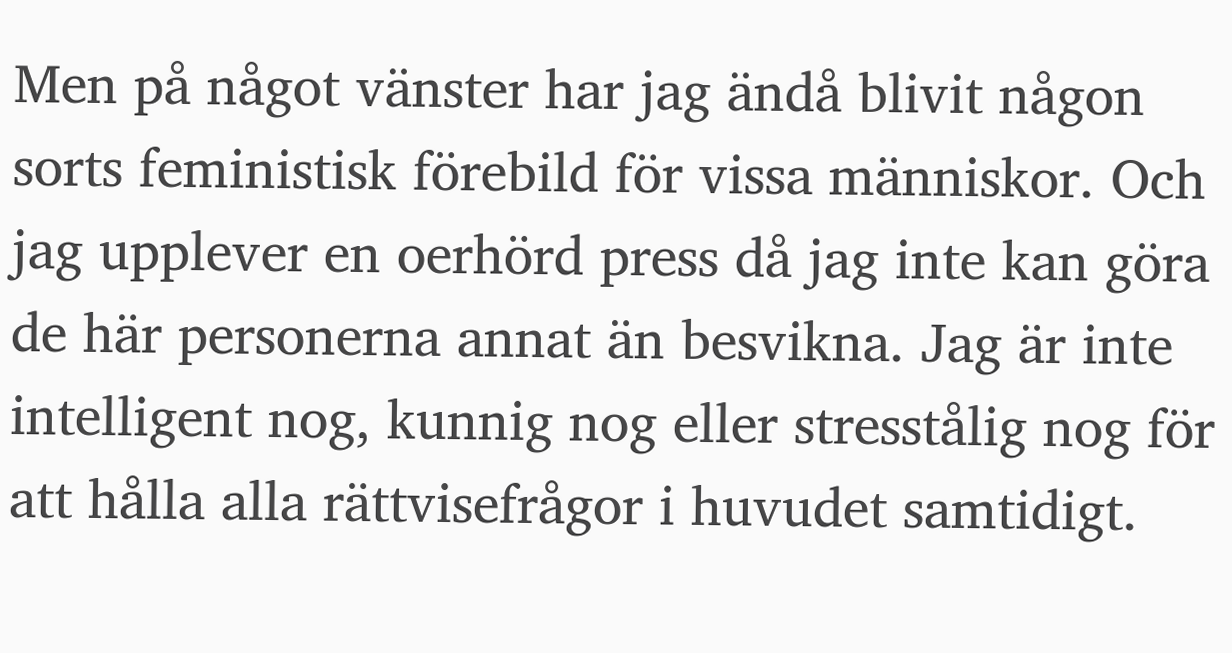Men på något vänster har jag ändå blivit någon sorts feministisk förebild för vissa människor. Och jag upplever en oerhörd press då jag inte kan göra de här personerna annat än besvikna. Jag är inte intelligent nog, kunnig nog eller stresstålig nog för att hålla alla rättvisefrågor i huvudet samtidigt.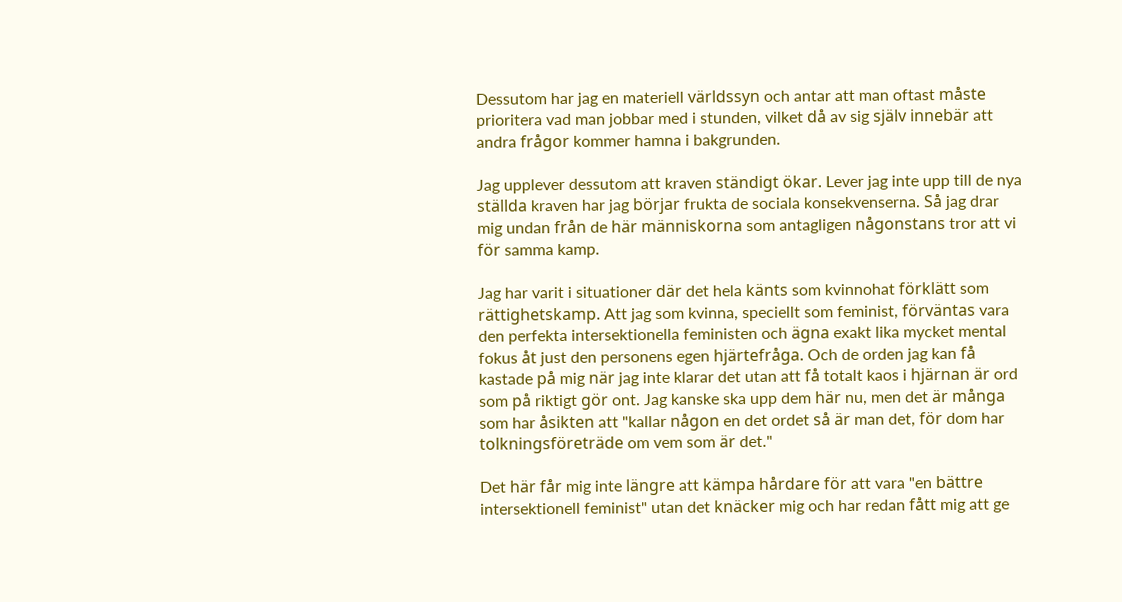Dessutom har jag en materiell världssyn och antar att man oftast måste prioritera vad man jobbar med i stunden, vilket då av sig själv innebär att andra frågor kommer hamna i bakgrunden.

Jag upplever dessutom att kraven ständigt ökar. Lever jag inte upp till de nya ställda kraven har jag börjar frukta de sociala konsekvenserna. Så jag drar mig undan från de här människorna som antagligen någonstans tror att vi för samma kamp.

Jag har varit i situationer där det hela känts som kvinnohat förklätt som rättighetskamp. Att jag som kvinna, speciellt som feminist, förväntas vara den perfekta intersektionella feministen och ägna exakt lika mycket mental fokus åt just den personens egen hjärtefråga. Och de orden jag kan få kastade på mig när jag inte klarar det utan att få totalt kaos i hjärnan är ord som på riktigt gör ont. Jag kanske ska upp dem här nu, men det är många som har åsikten att "kallar någon en det ordet så är man det, för dom har tolkningsföreträde om vem som är det."

Det här får mig inte längre att kämpa hårdare för att vara "en bättre intersektionell feminist" utan det knäcker mig och har redan fått mig att ge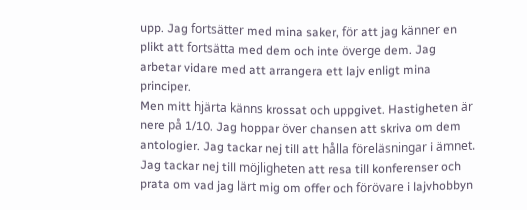upp. Jag fortsätter med mina saker, för att jag känner en plikt att fortsätta med dem och inte överge dem. Jag arbetar vidare med att arrangera ett lajv enligt mina principer.
Men mitt hjärta känns krossat och uppgivet. Hastigheten är nere på 1/10. Jag hoppar över chansen att skriva om dem antologier. Jag tackar nej till att hålla föreläsningar i ämnet. Jag tackar nej till möjligheten att resa till konferenser och prata om vad jag lärt mig om offer och förövare i lajvhobbyn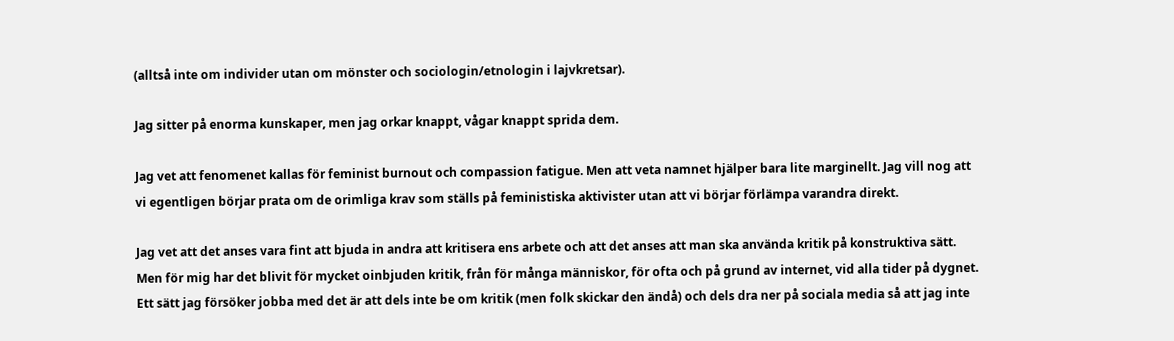(alltså inte om individer utan om mönster och sociologin/etnologin i lajvkretsar).

Jag sitter på enorma kunskaper, men jag orkar knappt, vågar knappt sprida dem.

Jag vet att fenomenet kallas för feminist burnout och compassion fatigue. Men att veta namnet hjälper bara lite marginellt. Jag vill nog att vi egentligen börjar prata om de orimliga krav som ställs på feministiska aktivister utan att vi börjar förlämpa varandra direkt.

Jag vet att det anses vara fint att bjuda in andra att kritisera ens arbete och att det anses att man ska använda kritik på konstruktiva sätt. Men för mig har det blivit för mycket oinbjuden kritik, från för många människor, för ofta och på grund av internet, vid alla tider på dygnet. Ett sätt jag försöker jobba med det är att dels inte be om kritik (men folk skickar den ändå) och dels dra ner på sociala media så att jag inte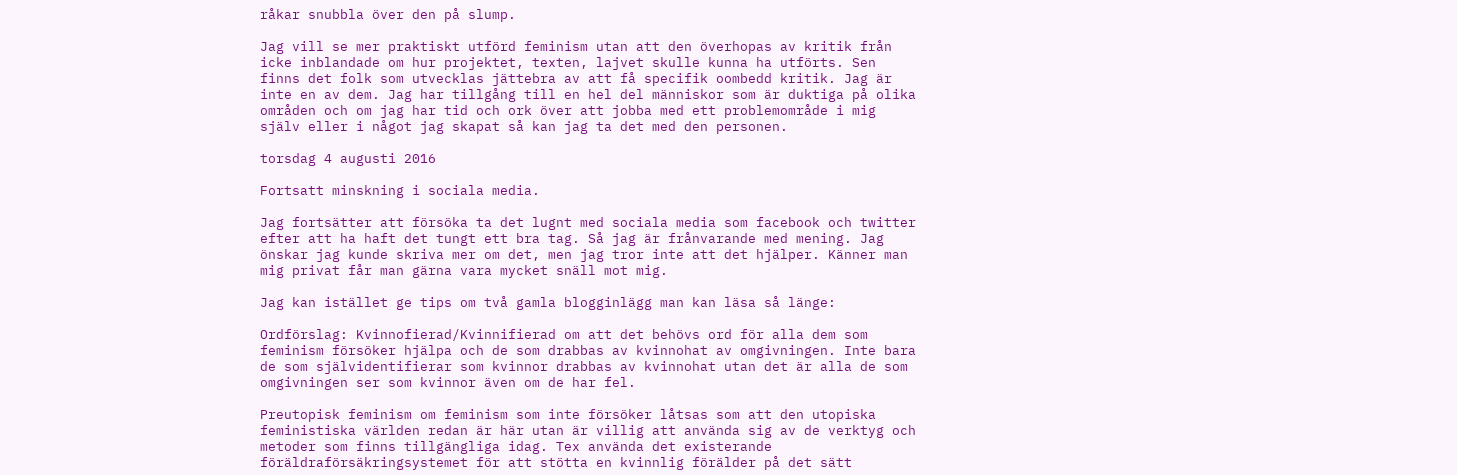råkar snubbla över den på slump.

Jag vill se mer praktiskt utförd feminism utan att den överhopas av kritik från icke inblandade om hur projektet, texten, lajvet skulle kunna ha utförts. Sen finns det folk som utvecklas jättebra av att få specifik oombedd kritik. Jag är inte en av dem. Jag har tillgång till en hel del människor som är duktiga på olika områden och om jag har tid och ork över att jobba med ett problemområde i mig själv eller i något jag skapat så kan jag ta det med den personen.

torsdag 4 augusti 2016

Fortsatt minskning i sociala media.

Jag fortsätter att försöka ta det lugnt med sociala media som facebook och twitter efter att ha haft det tungt ett bra tag. Så jag är frånvarande med mening. Jag önskar jag kunde skriva mer om det, men jag tror inte att det hjälper. Känner man mig privat får man gärna vara mycket snäll mot mig.

Jag kan istället ge tips om två gamla blogginlägg man kan läsa så länge:

Ordförslag: Kvinnofierad/Kvinnifierad om att det behövs ord för alla dem som feminism försöker hjälpa och de som drabbas av kvinnohat av omgivningen. Inte bara de som självidentifierar som kvinnor drabbas av kvinnohat utan det är alla de som omgivningen ser som kvinnor även om de har fel.

Preutopisk feminism om feminism som inte försöker låtsas som att den utopiska feministiska världen redan är här utan är villig att använda sig av de verktyg och metoder som finns tillgängliga idag. Tex använda det existerande föräldraförsäkringsystemet för att stötta en kvinnlig förälder på det sätt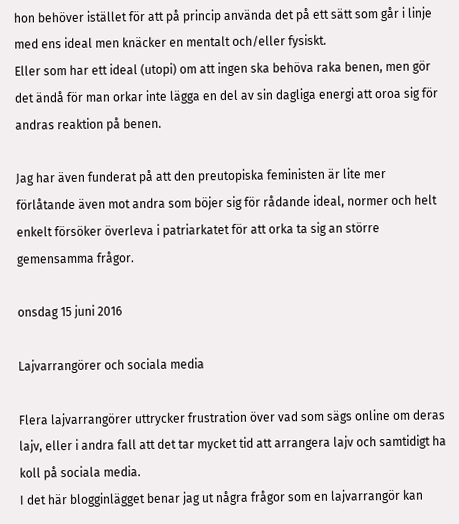hon behöver istället för att på princip använda det på ett sätt som går i linje med ens ideal men knäcker en mentalt och/eller fysiskt.
Eller som har ett ideal (utopi) om att ingen ska behöva raka benen, men gör det ändå för man orkar inte lägga en del av sin dagliga energi att oroa sig för andras reaktion på benen.

Jag har även funderat på att den preutopiska feministen är lite mer förlåtande även mot andra som böjer sig för rådande ideal, normer och helt enkelt försöker överleva i patriarkatet för att orka ta sig an större gemensamma frågor.

onsdag 15 juni 2016

Lajvarrangörer och sociala media

Flera lajvarrangörer uttrycker frustration över vad som sägs online om deras lajv, eller i andra fall att det tar mycket tid att arrangera lajv och samtidigt ha koll på sociala media.
I det här blogginlägget benar jag ut några frågor som en lajvarrangör kan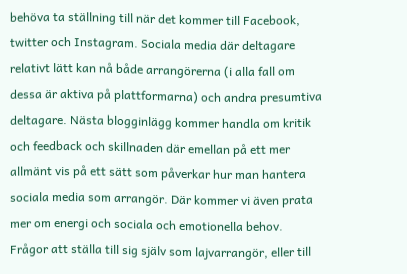behöva ta ställning till när det kommer till Facebook, twitter och Instagram. Sociala media där deltagare relativt lätt kan nå både arrangörerna (i alla fall om dessa är aktiva på plattformarna) och andra presumtiva deltagare. Nästa blogginlägg kommer handla om kritik och feedback och skillnaden där emellan på ett mer allmänt vis på ett sätt som påverkar hur man hantera sociala media som arrangör. Där kommer vi även prata mer om energi och sociala och emotionella behov.
Frågor att ställa till sig själv som lajvarrangör, eller till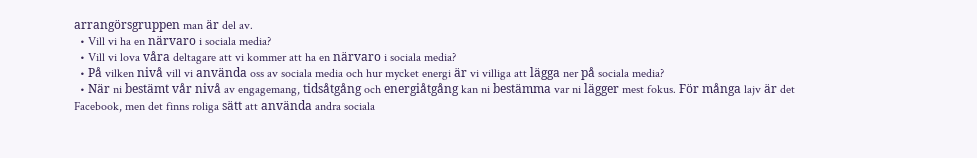arrangörsgruppen man är del av.
  • Vill vi ha en närvaro i sociala media?
  • Vill vi lova våra deltagare att vi kommer att ha en närvaro i sociala media?
  • På vilken nivå vill vi använda oss av sociala media och hur mycket energi är vi villiga att lägga ner på sociala media?
  • När ni bestämt vår nivå av engagemang, tidsåtgång och energiåtgång kan ni bestämma var ni lägger mest fokus. För många lajv är det Facebook, men det finns roliga sätt att använda andra sociala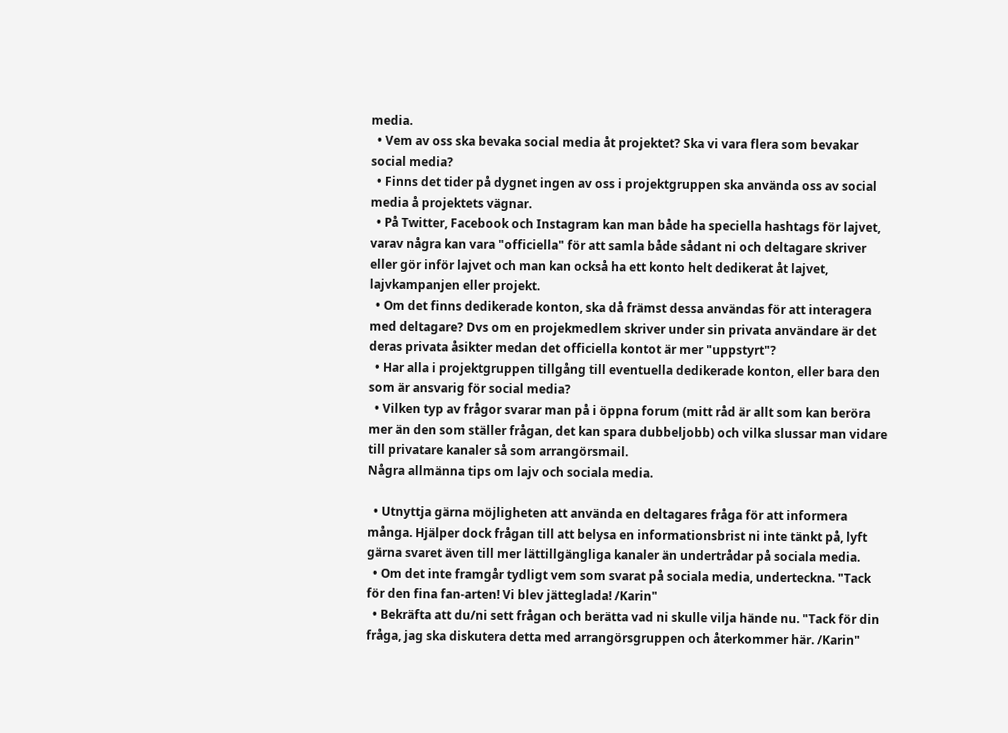media.
  • Vem av oss ska bevaka social media åt projektet? Ska vi vara flera som bevakar social media?
  • Finns det tider på dygnet ingen av oss i projektgruppen ska använda oss av social media å projektets vägnar.
  • På Twitter, Facebook och Instagram kan man både ha speciella hashtags för lajvet, varav några kan vara "officiella" för att samla både sådant ni och deltagare skriver eller gör inför lajvet och man kan också ha ett konto helt dedikerat åt lajvet, lajvkampanjen eller projekt.
  • Om det finns dedikerade konton, ska då främst dessa användas för att interagera med deltagare? Dvs om en projekmedlem skriver under sin privata användare är det deras privata åsikter medan det officiella kontot är mer "uppstyrt"?
  • Har alla i projektgruppen tillgång till eventuella dedikerade konton, eller bara den som är ansvarig för social media?
  • Vilken typ av frågor svarar man på i öppna forum (mitt råd är allt som kan beröra mer än den som ställer frågan, det kan spara dubbeljobb) och vilka slussar man vidare till privatare kanaler så som arrangörsmail.
Några allmänna tips om lajv och sociala media.

  • Utnyttja gärna möjligheten att använda en deltagares fråga för att informera många. Hjälper dock frågan till att belysa en informationsbrist ni inte tänkt på, lyft gärna svaret även till mer lättillgängliga kanaler än undertrådar på sociala media.
  • Om det inte framgår tydligt vem som svarat på sociala media, underteckna. "Tack för den fina fan-arten! Vi blev jätteglada! /Karin"
  • Bekräfta att du/ni sett frågan och berätta vad ni skulle vilja hände nu. "Tack för din fråga, jag ska diskutera detta med arrangörsgruppen och återkommer här. /Karin"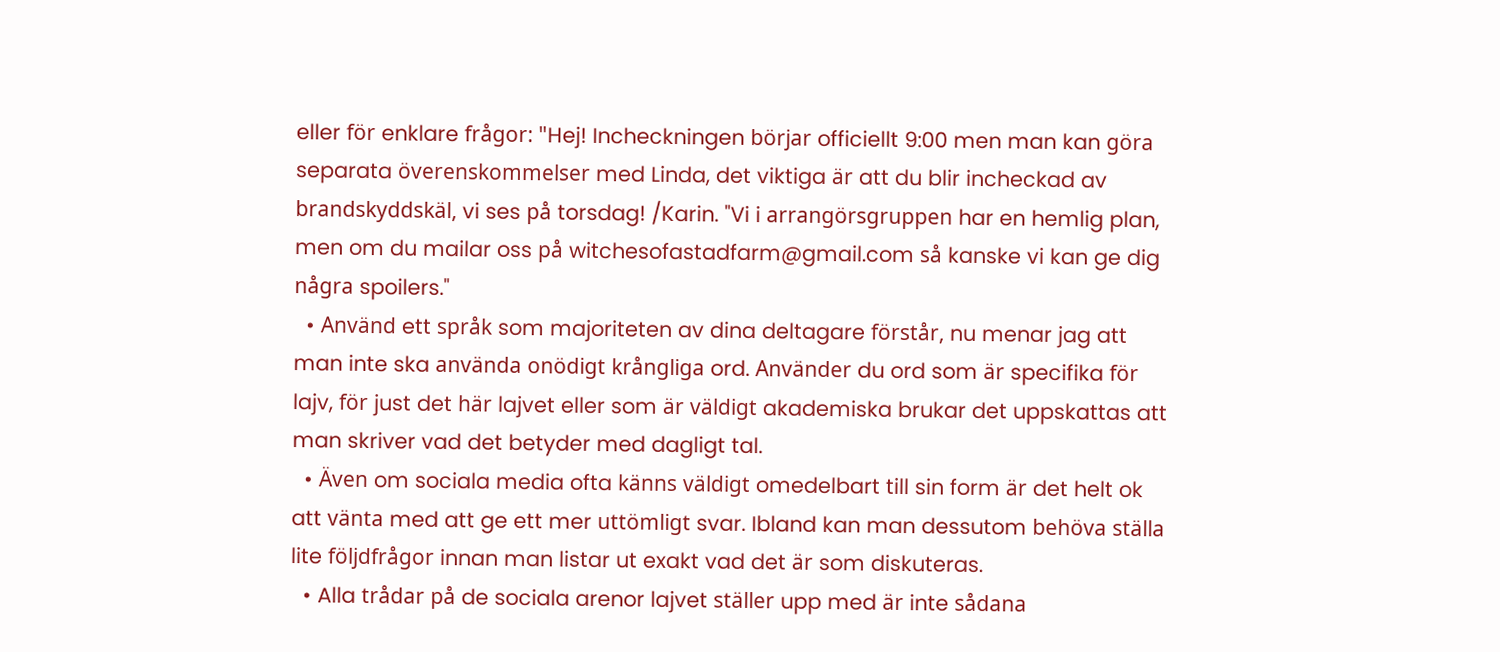eller för enklare frågor: "Hej! Incheckningen börjar officiellt 9:00 men man kan göra separata överenskommelser med Linda, det viktiga är att du blir incheckad av brandskyddskäl, vi ses på torsdag! /Karin. "Vi i arrangörsgruppen har en hemlig plan, men om du mailar oss på witchesofastadfarm@gmail.com så kanske vi kan ge dig några spoilers."
  • Använd ett språk som majoriteten av dina deltagare förstår, nu menar jag att man inte ska använda onödigt krångliga ord. Använder du ord som är specifika för lajv, för just det här lajvet eller som är väldigt akademiska brukar det uppskattas att man skriver vad det betyder med dagligt tal.
  • Även om sociala media ofta känns väldigt omedelbart till sin form är det helt ok att vänta med att ge ett mer uttömligt svar. Ibland kan man dessutom behöva ställa lite följdfrågor innan man listar ut exakt vad det är som diskuteras.
  • Alla trådar på de sociala arenor lajvet ställer upp med är inte sådana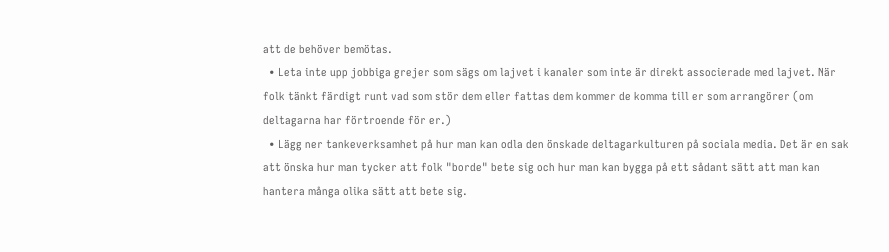att de behöver bemötas.
  • Leta inte upp jobbiga grejer som sägs om lajvet i kanaler som inte är direkt associerade med lajvet. När folk tänkt färdigt runt vad som stör dem eller fattas dem kommer de komma till er som arrangörer (om deltagarna har förtroende för er.)
  • Lägg ner tankeverksamhet på hur man kan odla den önskade deltagarkulturen på sociala media. Det är en sak att önska hur man tycker att folk "borde" bete sig och hur man kan bygga på ett sådant sätt att man kan hantera många olika sätt att bete sig.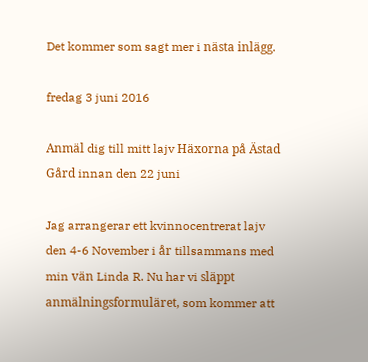Det kommer som sagt mer i nästa inlägg.

fredag 3 juni 2016

Anmäl dig till mitt lajv Häxorna på Ästad Gård innan den 22 juni

Jag arrangerar ett kvinnocentrerat lajv den 4-6 November i år tillsammans med min vän Linda R. Nu har vi släppt anmälningsformuläret, som kommer att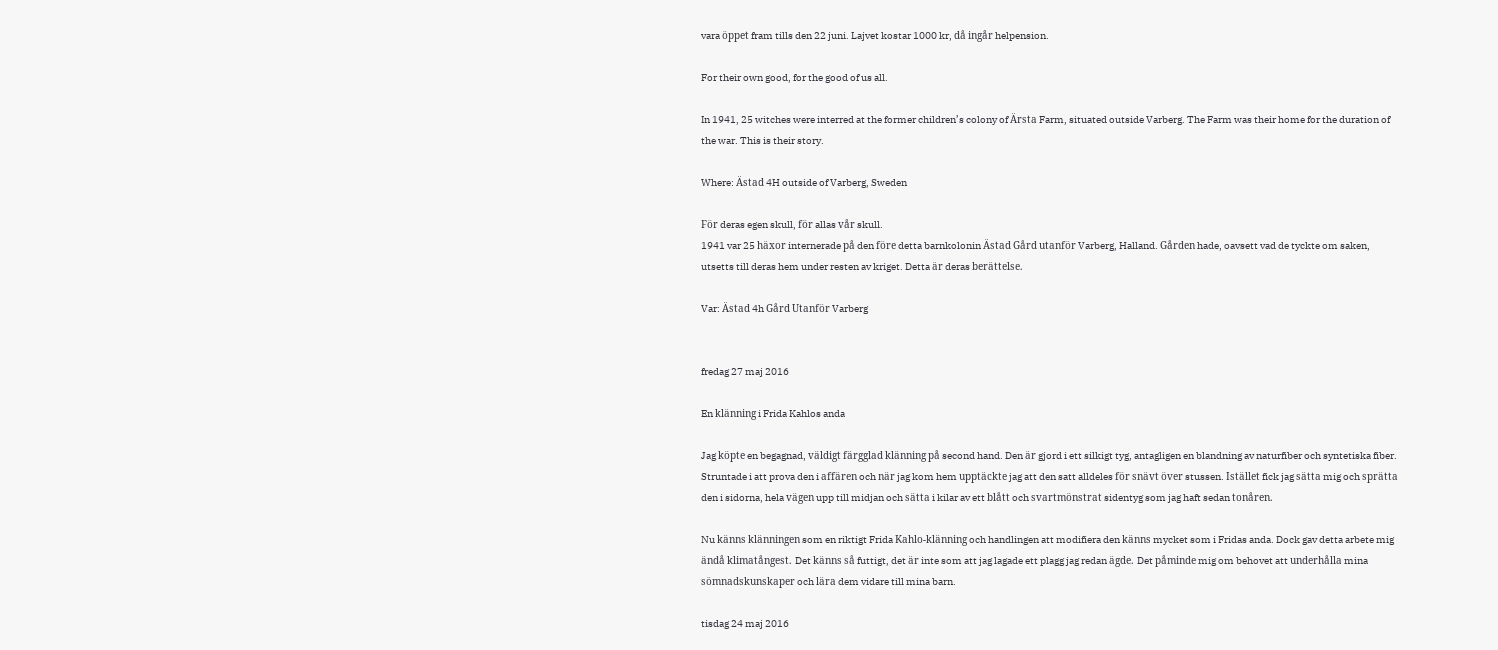vara öppet fram tills den 22 juni. Lajvet kostar 1000 kr, då ingår helpension.

For their own good, for the good of us all.

In 1941, 25 witches were interred at the former children’s colony of Ärsta Farm, situated outside Varberg. The Farm was their home for the duration of the war. This is their story.

Where: Ästad 4H outside of Varberg, Sweden

För deras egen skull, för allas vår skull.
1941 var 25 häxor internerade på den före detta barnkolonin Ästad Gård utanför Varberg, Halland. Gården hade, oavsett vad de tyckte om saken, utsetts till deras hem under resten av kriget. Detta är deras berättelse.

Var: Ästad 4h Gård Utanför Varberg


fredag 27 maj 2016

En klänning i Frida Kahlos anda

Jag köpte en begagnad, väldigt färgglad klänning på second hand. Den är gjord i ett silkigt tyg, antagligen en blandning av naturfiber och syntetiska fiber. Struntade i att prova den i affären och när jag kom hem upptäckte jag att den satt alldeles för snävt över stussen. Istället fick jag sätta mig och sprätta den i sidorna, hela vägen upp till midjan och sätta i kilar av ett blått och svartmönstrat sidentyg som jag haft sedan tonåren.

Nu känns klänningen som en riktigt Frida Kahlo-klänning och handlingen att modifiera den känns mycket som i Fridas anda. Dock gav detta arbete mig ändå klimatångest. Det känns så futtigt, det är inte som att jag lagade ett plagg jag redan ägde. Det påminde mig om behovet att underhålla mina sömnadskunskaper och lära dem vidare till mina barn.

tisdag 24 maj 2016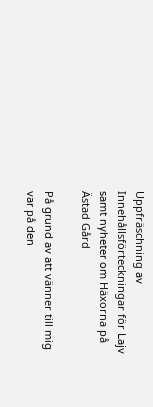Uppfräschning av Innehållsförteckningar för Lajv samt nyheter om Häxorna på Ästad Gård

På grund av att vänner till mig var på den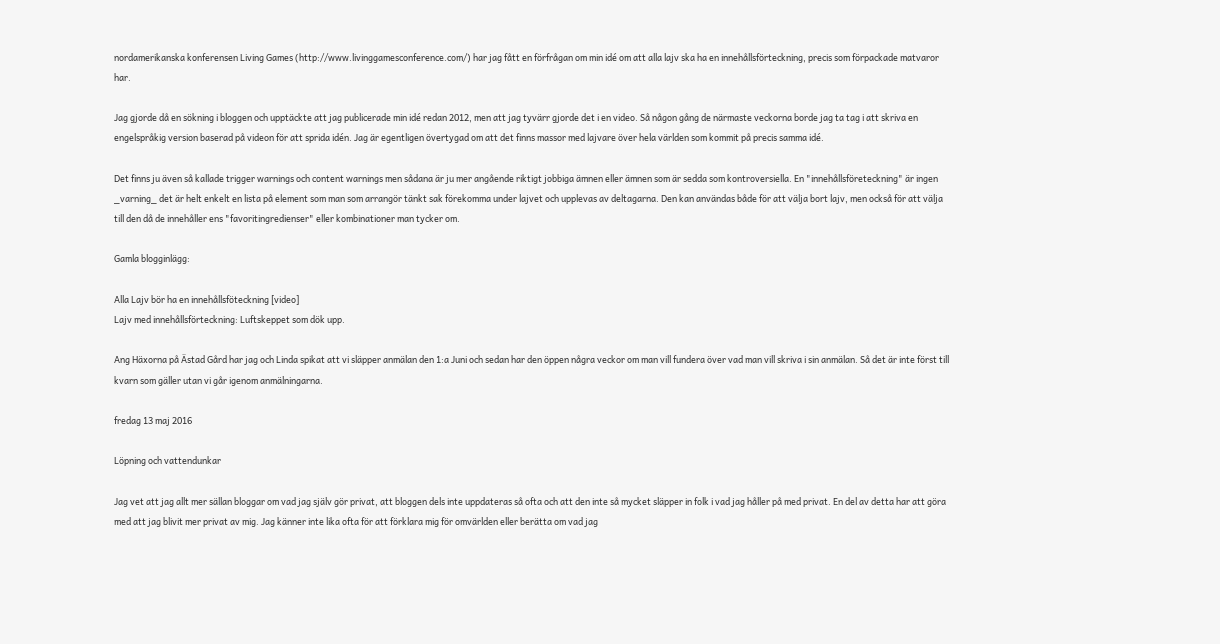nordamerikanska konferensen Living Games (http://www.livinggamesconference.com/) har jag fått en förfrågan om min idé om att alla lajv ska ha en innehållsförteckning, precis som förpackade matvaror har.

Jag gjorde då en sökning i bloggen och upptäckte att jag publicerade min idé redan 2012, men att jag tyvärr gjorde det i en video. Så någon gång de närmaste veckorna borde jag ta tag i att skriva en engelspråkig version baserad på videon för att sprida idén. Jag är egentligen övertygad om att det finns massor med lajvare över hela världen som kommit på precis samma idé.

Det finns ju även så kallade trigger warnings och content warnings men sådana är ju mer angående riktigt jobbiga ämnen eller ämnen som är sedda som kontroversiella. En "innehållsföreteckning" är ingen _varning_ det är helt enkelt en lista på element som man som arrangör tänkt sak förekomma under lajvet och upplevas av deltagarna. Den kan användas både för att välja bort lajv, men också för att välja till den då de innehåller ens "favoritingredienser" eller kombinationer man tycker om.

Gamla blogginlägg:

Alla Lajv bör ha en innehållsföteckning [video]
Lajv med innehållsförteckning: Luftskeppet som dök upp.

Ang Häxorna på Ästad Gård har jag och Linda spikat att vi släpper anmälan den 1:a Juni och sedan har den öppen några veckor om man vill fundera över vad man vill skriva i sin anmälan. Så det är inte först till kvarn som gäller utan vi går igenom anmälningarna.

fredag 13 maj 2016

Löpning och vattendunkar

Jag vet att jag allt mer sällan bloggar om vad jag själv gör privat, att bloggen dels inte uppdateras så ofta och att den inte så mycket släpper in folk i vad jag håller på med privat. En del av detta har att göra med att jag blivit mer privat av mig. Jag känner inte lika ofta för att förklara mig för omvärlden eller berätta om vad jag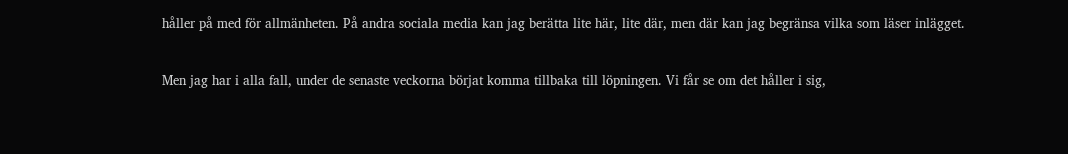håller på med för allmänheten. På andra sociala media kan jag berätta lite här, lite där, men där kan jag begränsa vilka som läser inlägget.

Men jag har i alla fall, under de senaste veckorna börjat komma tillbaka till löpningen. Vi får se om det håller i sig,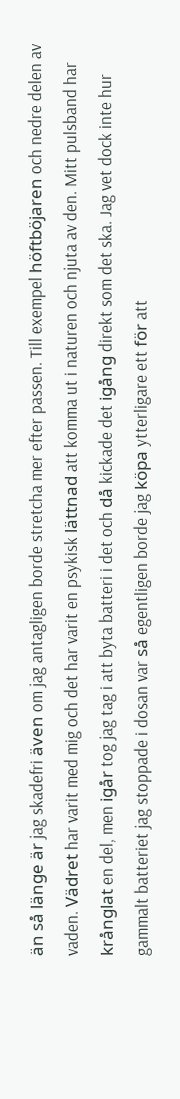än så länge är jag skadefri även om jag antagligen borde stretcha mer efter passen. Till exempel höftböjaren och nedre delen av vaden. Vädret har varit med mig och det har varit en psykisk lättnad att komma ut i naturen och njuta av den. Mitt pulsband har krånglat en del, men igår tog jag tag i att byta batteri i det och då kickade det igång direkt som det ska. Jag vet dock inte hur gammalt batteriet jag stoppade i dosan var så egentligen borde jag köpa ytterligare ett för att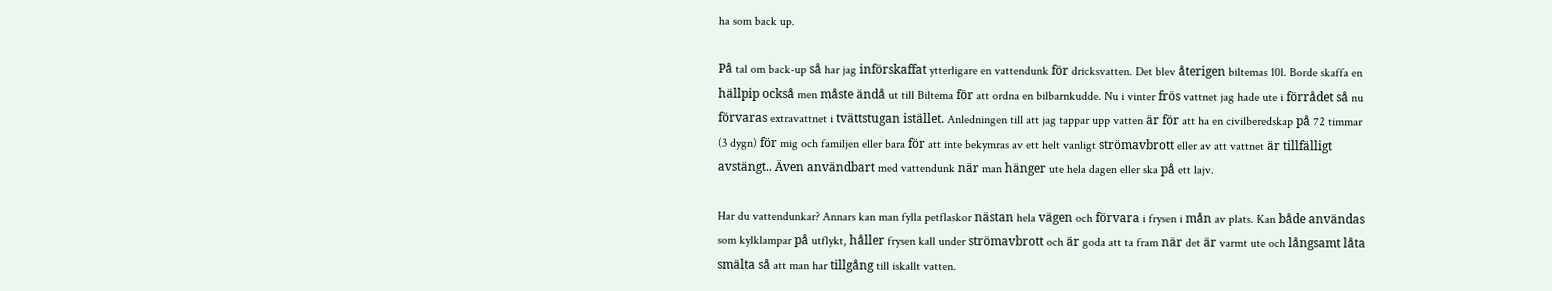ha som back up.

På tal om back-up så har jag införskaffat ytterligare en vattendunk för dricksvatten. Det blev återigen biltemas 10l. Borde skaffa en hällpip också men måste ändå ut till Biltema för att ordna en bilbarnkudde. Nu i vinter frös vattnet jag hade ute i förrådet så nu förvaras extravattnet i tvättstugan istället. Anledningen till att jag tappar upp vatten är för att ha en civilberedskap på 72 timmar (3 dygn) för mig och familjen eller bara för att inte bekymras av ett helt vanligt strömavbrott eller av att vattnet är tillfälligt avstängt.. Även användbart med vattendunk när man hänger ute hela dagen eller ska på ett lajv.

Har du vattendunkar? Annars kan man fylla petflaskor nästan hela vägen och förvara i frysen i mån av plats. Kan både användas som kylklampar på utflykt, håller frysen kall under strömavbrott och är goda att ta fram när det är varmt ute och långsamt låta smälta så att man har tillgång till iskallt vatten.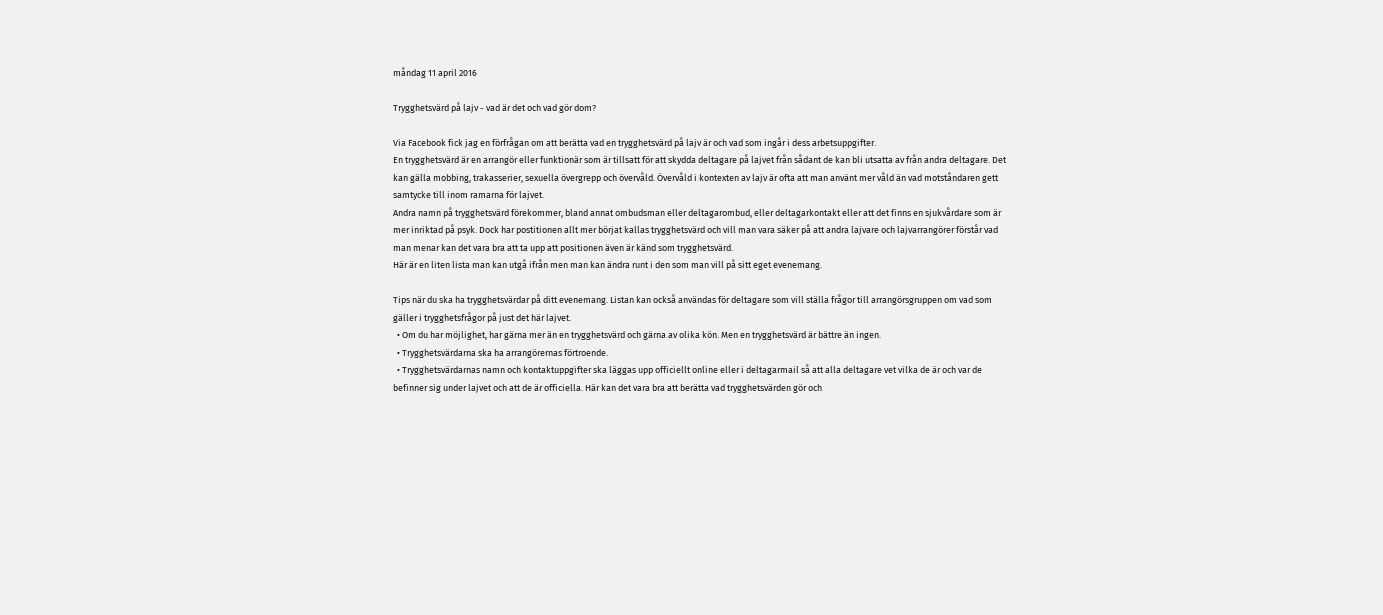måndag 11 april 2016

Trygghetsvärd på lajv - vad är det och vad gör dom?

Via Facebook fick jag en förfrågan om att berätta vad en trygghetsvärd på lajv är och vad som ingår i dess arbetsuppgifter.
En trygghetsvärd är en arrangör eller funktionär som är tillsatt för att skydda deltagare på lajvet från sådant de kan bli utsatta av från andra deltagare. Det kan gälla mobbing, trakasserier, sexuella övergrepp och övervåld. Övervåld i kontexten av lajv är ofta att man använt mer våld än vad motståndaren gett samtycke till inom ramarna för lajvet.
Andra namn på trygghetsvärd förekommer, bland annat ombudsman eller deltagarombud, eller deltagarkontakt eller att det finns en sjukvårdare som är mer inriktad på psyk. Dock har postitionen allt mer börjat kallas trygghetsvärd och vill man vara säker på att andra lajvare och lajvarrangörer förstår vad man menar kan det vara bra att ta upp att positionen även är känd som trygghetsvärd.
Här är en liten lista man kan utgå ifrån men man kan ändra runt i den som man vill på sitt eget evenemang.

Tips när du ska ha trygghetsvärdar på ditt evenemang. Listan kan också användas för deltagare som vill ställa frågor till arrangörsgruppen om vad som gäller i trygghetsfrågor på just det här lajvet.
  • Om du har möjlighet, har gärna mer än en trygghetsvärd och gärna av olika kön. Men en trygghetsvärd är bättre än ingen.
  • Trygghetsvärdarna ska ha arrangörernas förtroende.
  • Trygghetsvärdarnas namn och kontaktuppgifter ska läggas upp officiellt online eller i deltagarmail så att alla deltagare vet vilka de är och var de befinner sig under lajvet och att de är officiella. Här kan det vara bra att berätta vad trygghetsvärden gör och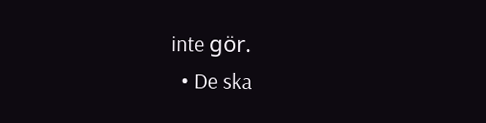inte gör.
  • De ska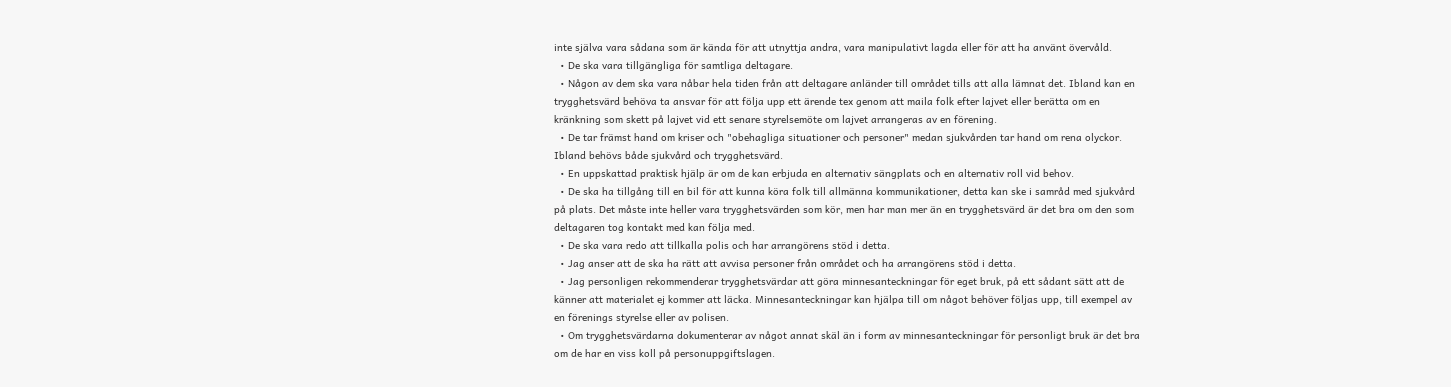inte själva vara sådana som är kända för att utnyttja andra, vara manipulativt lagda eller för att ha använt övervåld.
  • De ska vara tillgängliga för samtliga deltagare.
  • Någon av dem ska vara nåbar hela tiden från att deltagare anländer till området tills att alla lämnat det. Ibland kan en trygghetsvärd behöva ta ansvar för att följa upp ett ärende tex genom att maila folk efter lajvet eller berätta om en kränkning som skett på lajvet vid ett senare styrelsemöte om lajvet arrangeras av en förening.
  • De tar främst hand om kriser och "obehagliga situationer och personer" medan sjukvården tar hand om rena olyckor. Ibland behövs både sjukvård och trygghetsvärd.
  • En uppskattad praktisk hjälp är om de kan erbjuda en alternativ sängplats och en alternativ roll vid behov.
  • De ska ha tillgång till en bil för att kunna köra folk till allmänna kommunikationer, detta kan ske i samråd med sjukvård på plats. Det måste inte heller vara trygghetsvärden som kör, men har man mer än en trygghetsvärd är det bra om den som deltagaren tog kontakt med kan följa med.
  • De ska vara redo att tillkalla polis och har arrangörens stöd i detta.
  • Jag anser att de ska ha rätt att avvisa personer från området och ha arrangörens stöd i detta.
  • Jag personligen rekommenderar trygghetsvärdar att göra minnesanteckningar för eget bruk, på ett sådant sätt att de känner att materialet ej kommer att läcka. Minnesanteckningar kan hjälpa till om något behöver följas upp, till exempel av en förenings styrelse eller av polisen.
  • Om trygghetsvärdarna dokumenterar av något annat skäl än i form av minnesanteckningar för personligt bruk är det bra om de har en viss koll på personuppgiftslagen.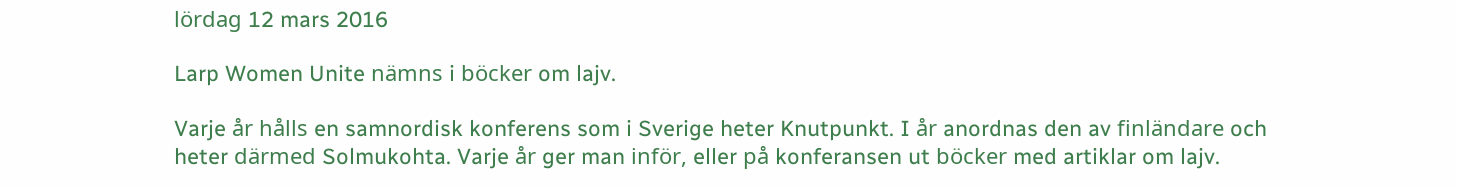lördag 12 mars 2016

Larp Women Unite nämns i böcker om lajv.

Varje år hålls en samnordisk konferens som i Sverige heter Knutpunkt. I år anordnas den av finländare och heter därmed Solmukohta. Varje år ger man inför, eller på konferansen ut böcker med artiklar om lajv.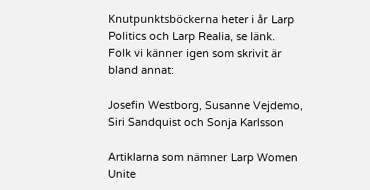Knutpunktsböckerna heter i år Larp Politics och Larp Realia, se länk.
Folk vi känner igen som skrivit är bland annat:

Josefin Westborg, Susanne Vejdemo, Siri Sandquist och Sonja Karlsson

Artiklarna som nämner Larp Women Unite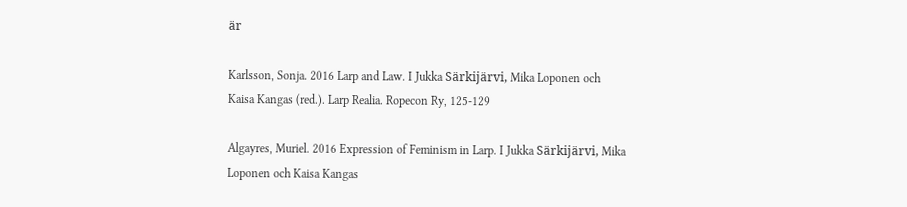är

Karlsson, Sonja. 2016 Larp and Law. I Jukka Särkijärvi, Mika Loponen och Kaisa Kangas (red.). Larp Realia. Ropecon Ry, 125-129

Algayres, Muriel. 2016 Expression of Feminism in Larp. I Jukka Särkijärvi, Mika Loponen och Kaisa Kangas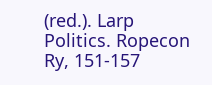(red.). Larp Politics. Ropecon Ry, 151-157